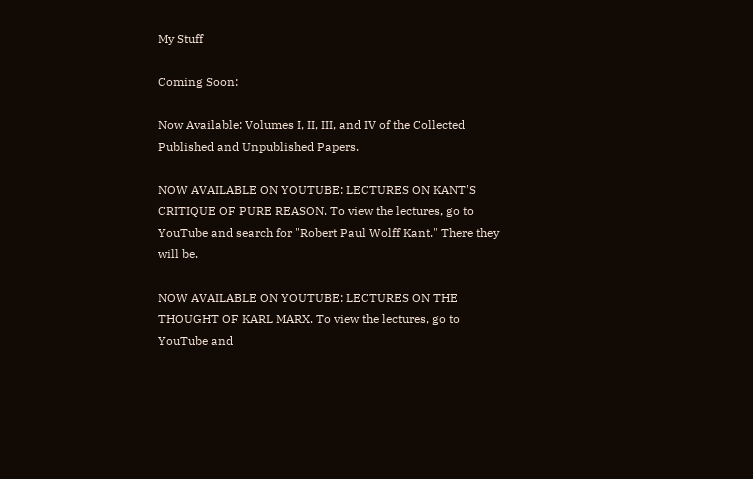My Stuff

Coming Soon:

Now Available: Volumes I, II, III, and IV of the Collected Published and Unpublished Papers.

NOW AVAILABLE ON YOUTUBE: LECTURES ON KANT'S CRITIQUE OF PURE REASON. To view the lectures, go to YouTube and search for "Robert Paul Wolff Kant." There they will be.

NOW AVAILABLE ON YOUTUBE: LECTURES ON THE THOUGHT OF KARL MARX. To view the lectures, go to YouTube and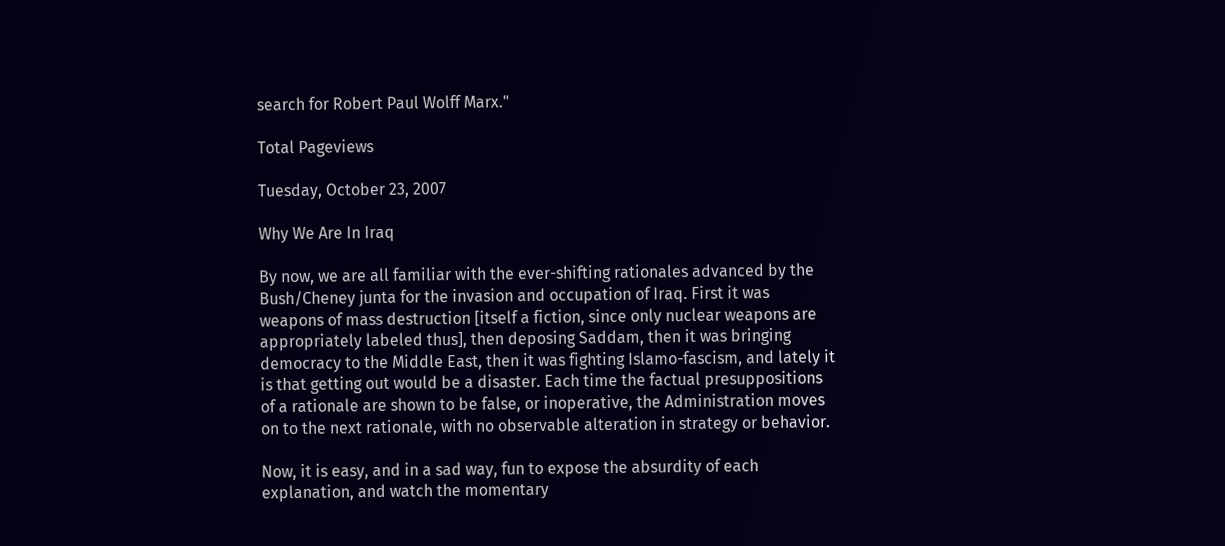search for Robert Paul Wolff Marx."

Total Pageviews

Tuesday, October 23, 2007

Why We Are In Iraq

By now, we are all familiar with the ever-shifting rationales advanced by the Bush/Cheney junta for the invasion and occupation of Iraq. First it was weapons of mass destruction [itself a fiction, since only nuclear weapons are appropriately labeled thus], then deposing Saddam, then it was bringing democracy to the Middle East, then it was fighting Islamo-fascism, and lately it is that getting out would be a disaster. Each time the factual presuppositions of a rationale are shown to be false, or inoperative, the Administration moves on to the next rationale, with no observable alteration in strategy or behavior.

Now, it is easy, and in a sad way, fun to expose the absurdity of each explanation, and watch the momentary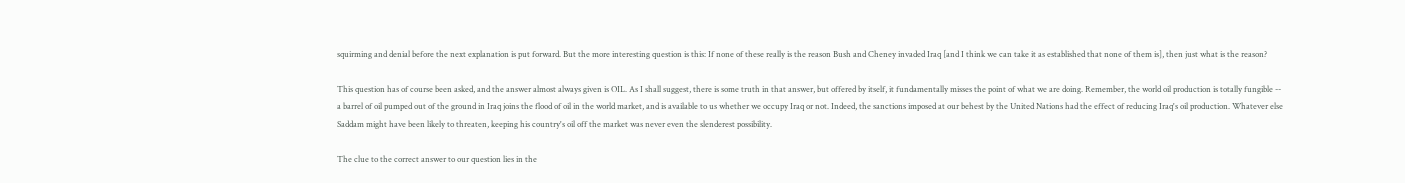squirming and denial before the next explanation is put forward. But the more interesting question is this: If none of these really is the reason Bush and Cheney invaded Iraq [and I think we can take it as established that none of them is], then just what is the reason?

This question has of course been asked, and the answer almost always given is OIL. As I shall suggest, there is some truth in that answer, but offered by itself, it fundamentally misses the point of what we are doing. Remember, the world oil production is totally fungible -- a barrel of oil pumped out of the ground in Iraq joins the flood of oil in the world market, and is available to us whether we occupy Iraq or not. Indeed, the sanctions imposed at our behest by the United Nations had the effect of reducing Iraq's oil production. Whatever else Saddam might have been likely to threaten, keeping his country's oil off the market was never even the slenderest possibility.

The clue to the correct answer to our question lies in the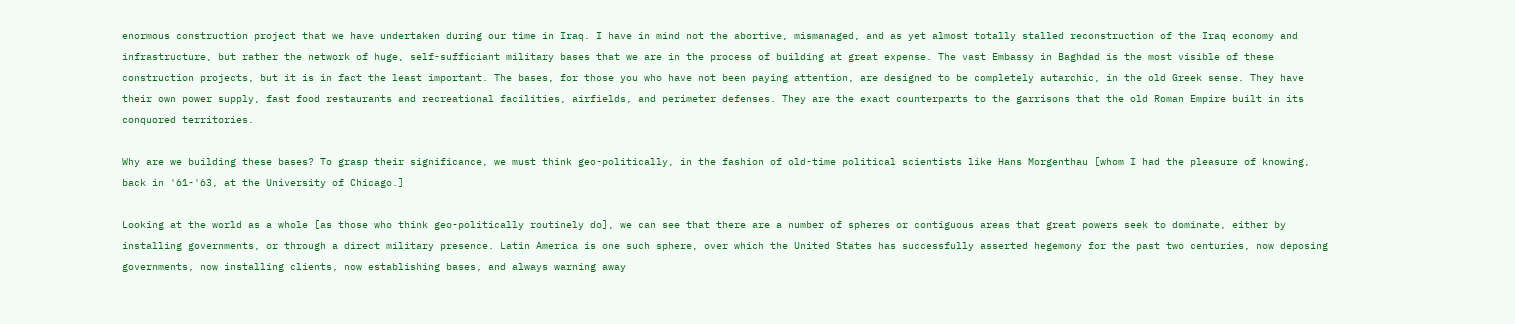enormous construction project that we have undertaken during our time in Iraq. I have in mind not the abortive, mismanaged, and as yet almost totally stalled reconstruction of the Iraq economy and infrastructure, but rather the network of huge, self-sufficiant military bases that we are in the process of building at great expense. The vast Embassy in Baghdad is the most visible of these construction projects, but it is in fact the least important. The bases, for those you who have not been paying attention, are designed to be completely autarchic, in the old Greek sense. They have their own power supply, fast food restaurants and recreational facilities, airfields, and perimeter defenses. They are the exact counterparts to the garrisons that the old Roman Empire built in its conquored territories.

Why are we building these bases? To grasp their significance, we must think geo-politically, in the fashion of old-time political scientists like Hans Morgenthau [whom I had the pleasure of knowing, back in '61-'63, at the University of Chicago.]

Looking at the world as a whole [as those who think geo-politically routinely do], we can see that there are a number of spheres or contiguous areas that great powers seek to dominate, either by installing governments, or through a direct military presence. Latin America is one such sphere, over which the United States has successfully asserted hegemony for the past two centuries, now deposing governments, now installing clients, now establishing bases, and always warning away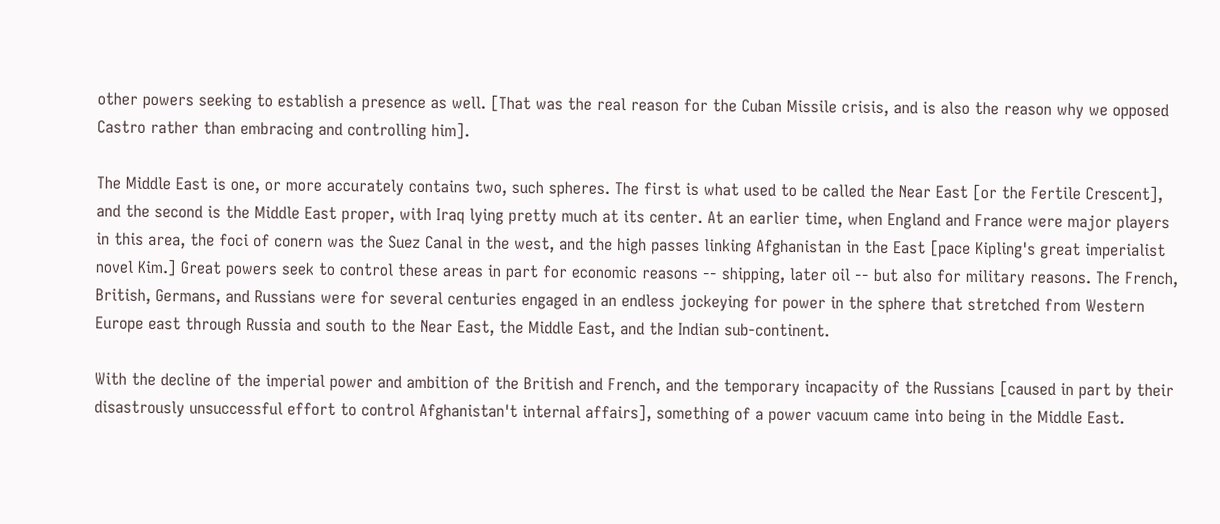other powers seeking to establish a presence as well. [That was the real reason for the Cuban Missile crisis, and is also the reason why we opposed Castro rather than embracing and controlling him].

The Middle East is one, or more accurately contains two, such spheres. The first is what used to be called the Near East [or the Fertile Crescent], and the second is the Middle East proper, with Iraq lying pretty much at its center. At an earlier time, when England and France were major players in this area, the foci of conern was the Suez Canal in the west, and the high passes linking Afghanistan in the East [pace Kipling's great imperialist novel Kim.] Great powers seek to control these areas in part for economic reasons -- shipping, later oil -- but also for military reasons. The French, British, Germans, and Russians were for several centuries engaged in an endless jockeying for power in the sphere that stretched from Western Europe east through Russia and south to the Near East, the Middle East, and the Indian sub-continent.

With the decline of the imperial power and ambition of the British and French, and the temporary incapacity of the Russians [caused in part by their disastrously unsuccessful effort to control Afghanistan't internal affairs], something of a power vacuum came into being in the Middle East.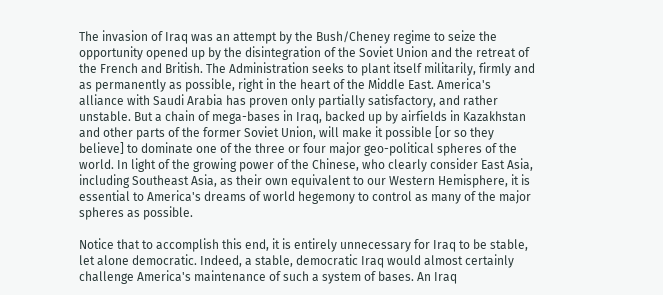The invasion of Iraq was an attempt by the Bush/Cheney regime to seize the opportunity opened up by the disintegration of the Soviet Union and the retreat of the French and British. The Administration seeks to plant itself militarily, firmly and as permanently as possible, right in the heart of the Middle East. America's alliance with Saudi Arabia has proven only partially satisfactory, and rather unstable. But a chain of mega-bases in Iraq, backed up by airfields in Kazakhstan and other parts of the former Soviet Union, will make it possible [or so they believe] to dominate one of the three or four major geo-political spheres of the world. In light of the growing power of the Chinese, who clearly consider East Asia, including Southeast Asia, as their own equivalent to our Western Hemisphere, it is essential to America's dreams of world hegemony to control as many of the major spheres as possible.

Notice that to accomplish this end, it is entirely unnecessary for Iraq to be stable, let alone democratic. Indeed, a stable, democratic Iraq would almost certainly challenge America's maintenance of such a system of bases. An Iraq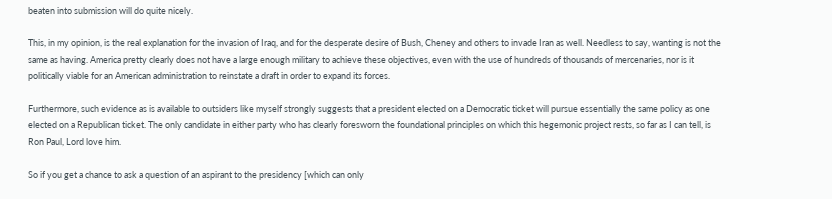beaten into submission will do quite nicely.

This, in my opinion, is the real explanation for the invasion of Iraq, and for the desperate desire of Bush, Cheney and others to invade Iran as well. Needless to say, wanting is not the same as having. America pretty clearly does not have a large enough military to achieve these objectives, even with the use of hundreds of thousands of mercenaries, nor is it politically viable for an American administration to reinstate a draft in order to expand its forces.

Furthermore, such evidence as is available to outsiders like myself strongly suggests that a president elected on a Democratic ticket will pursue essentially the same policy as one elected on a Republican ticket. The only candidate in either party who has clearly foresworn the foundational principles on which this hegemonic project rests, so far as I can tell, is Ron Paul, Lord love him.

So if you get a chance to ask a question of an aspirant to the presidency [which can only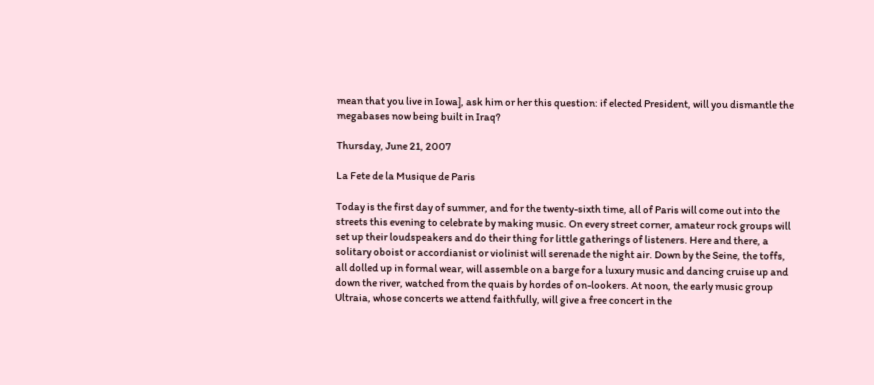mean that you live in Iowa], ask him or her this question: if elected President, will you dismantle the megabases now being built in Iraq?

Thursday, June 21, 2007

La Fete de la Musique de Paris

Today is the first day of summer, and for the twenty-sixth time, all of Paris will come out into the streets this evening to celebrate by making music. On every street corner, amateur rock groups will set up their loudspeakers and do their thing for little gatherings of listeners. Here and there, a solitary oboist or accordianist or violinist will serenade the night air. Down by the Seine, the toffs, all dolled up in formal wear, will assemble on a barge for a luxury music and dancing cruise up and down the river, watched from the quais by hordes of on-lookers. At noon, the early music group Ultraia, whose concerts we attend faithfully, will give a free concert in the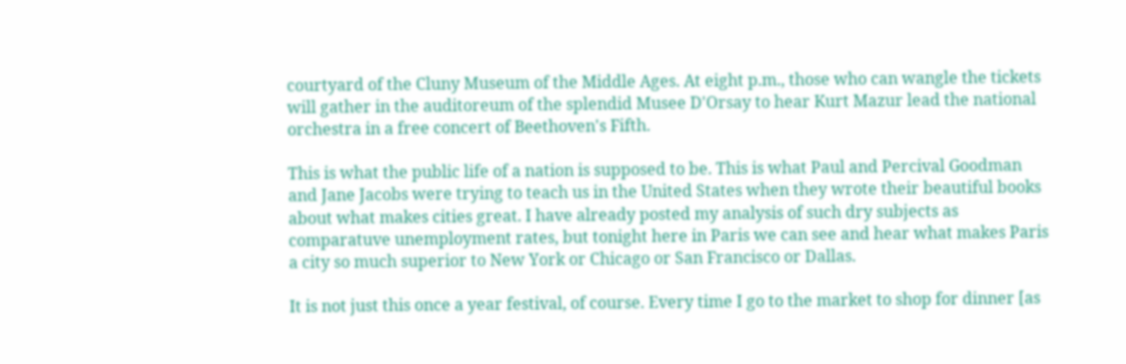courtyard of the Cluny Museum of the Middle Ages. At eight p.m., those who can wangle the tickets will gather in the auditoreum of the splendid Musee D'Orsay to hear Kurt Mazur lead the national orchestra in a free concert of Beethoven's Fifth.

This is what the public life of a nation is supposed to be. This is what Paul and Percival Goodman and Jane Jacobs were trying to teach us in the United States when they wrote their beautiful books about what makes cities great. I have already posted my analysis of such dry subjects as comparatuve unemployment rates, but tonight here in Paris we can see and hear what makes Paris a city so much superior to New York or Chicago or San Francisco or Dallas.

It is not just this once a year festival, of course. Every time I go to the market to shop for dinner [as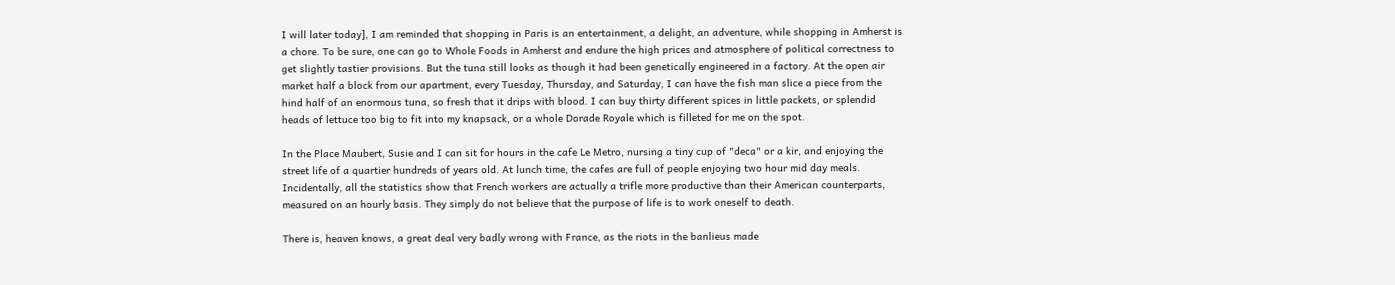I will later today], I am reminded that shopping in Paris is an entertainment, a delight, an adventure, while shopping in Amherst is a chore. To be sure, one can go to Whole Foods in Amherst and endure the high prices and atmosphere of political correctness to get slightly tastier provisions. But the tuna still looks as though it had been genetically engineered in a factory. At the open air market half a block from our apartment, every Tuesday, Thursday, and Saturday, I can have the fish man slice a piece from the hind half of an enormous tuna, so fresh that it drips with blood. I can buy thirty different spices in little packets, or splendid heads of lettuce too big to fit into my knapsack, or a whole Dorade Royale which is filleted for me on the spot.

In the Place Maubert, Susie and I can sit for hours in the cafe Le Metro, nursing a tiny cup of "deca" or a kir, and enjoying the street life of a quartier hundreds of years old. At lunch time, the cafes are full of people enjoying two hour mid day meals. Incidentally, all the statistics show that French workers are actually a trifle more productive than their American counterparts, measured on an hourly basis. They simply do not believe that the purpose of life is to work oneself to death.

There is, heaven knows, a great deal very badly wrong with France, as the riots in the banlieus made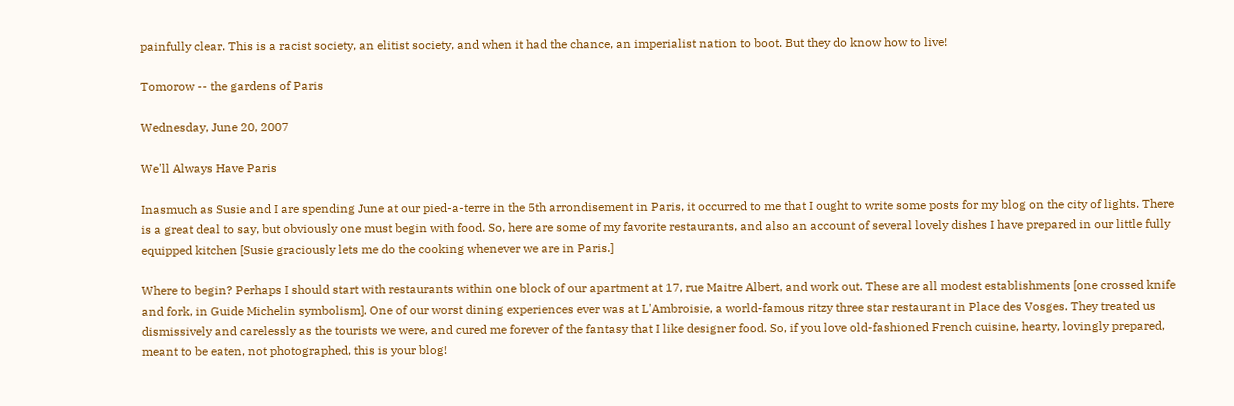painfully clear. This is a racist society, an elitist society, and when it had the chance, an imperialist nation to boot. But they do know how to live!

Tomorow -- the gardens of Paris

Wednesday, June 20, 2007

We'll Always Have Paris

Inasmuch as Susie and I are spending June at our pied-a-terre in the 5th arrondisement in Paris, it occurred to me that I ought to write some posts for my blog on the city of lights. There is a great deal to say, but obviously one must begin with food. So, here are some of my favorite restaurants, and also an account of several lovely dishes I have prepared in our little fully equipped kitchen [Susie graciously lets me do the cooking whenever we are in Paris.]

Where to begin? Perhaps I should start with restaurants within one block of our apartment at 17, rue Maitre Albert, and work out. These are all modest establishments [one crossed knife and fork, in Guide Michelin symbolism]. One of our worst dining experiences ever was at L'Ambroisie, a world-famous ritzy three star restaurant in Place des Vosges. They treated us dismissively and carelessly as the tourists we were, and cured me forever of the fantasy that I like designer food. So, if you love old-fashioned French cuisine, hearty, lovingly prepared, meant to be eaten, not photographed, this is your blog!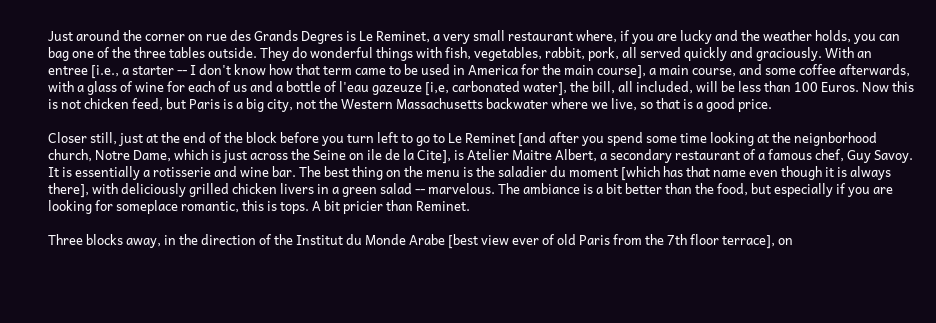Just around the corner on rue des Grands Degres is Le Reminet, a very small restaurant where, if you are lucky and the weather holds, you can bag one of the three tables outside. They do wonderful things with fish, vegetables, rabbit, pork, all served quickly and graciously. With an entree [i.e., a starter -- I don't know how that term came to be used in America for the main course], a main course, and some coffee afterwards, with a glass of wine for each of us and a bottle of l'eau gazeuze [i,e, carbonated water], the bill, all included, will be less than 100 Euros. Now this is not chicken feed, but Paris is a big city, not the Western Massachusetts backwater where we live, so that is a good price.

Closer still, just at the end of the block before you turn left to go to Le Reminet [and after you spend some time looking at the neignborhood church, Notre Dame, which is just across the Seine on ile de la Cite], is Atelier Maitre Albert, a secondary restaurant of a famous chef, Guy Savoy. It is essentially a rotisserie and wine bar. The best thing on the menu is the saladier du moment [which has that name even though it is always there], with deliciously grilled chicken livers in a green salad -- marvelous. The ambiance is a bit better than the food, but especially if you are looking for someplace romantic, this is tops. A bit pricier than Reminet.

Three blocks away, in the direction of the Institut du Monde Arabe [best view ever of old Paris from the 7th floor terrace], on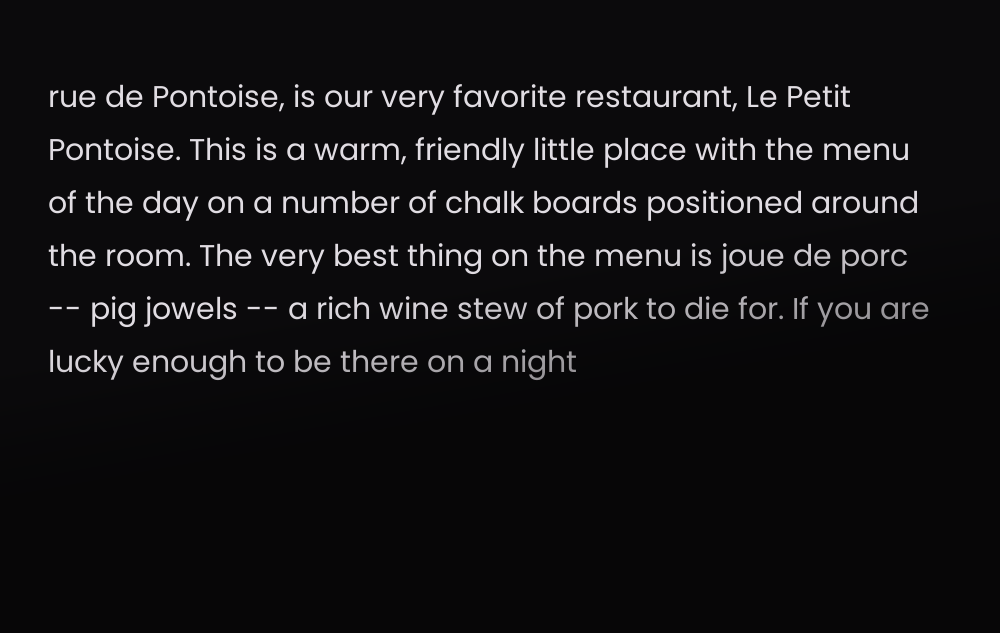rue de Pontoise, is our very favorite restaurant, Le Petit Pontoise. This is a warm, friendly little place with the menu of the day on a number of chalk boards positioned around the room. The very best thing on the menu is joue de porc -- pig jowels -- a rich wine stew of pork to die for. If you are lucky enough to be there on a night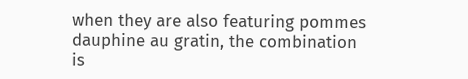when they are also featuring pommes dauphine au gratin, the combination is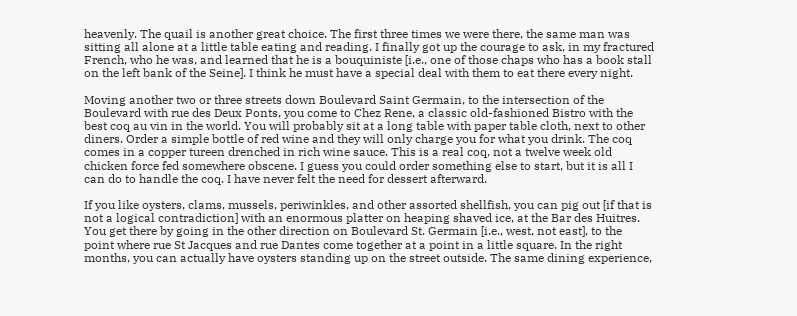heavenly. The quail is another great choice. The first three times we were there, the same man was sitting all alone at a little table eating and reading. I finally got up the courage to ask, in my fractured French, who he was, and learned that he is a bouquiniste [i.e., one of those chaps who has a book stall on the left bank of the Seine]. I think he must have a special deal with them to eat there every night.

Moving another two or three streets down Boulevard Saint Germain, to the intersection of the Boulevard with rue des Deux Ponts, you come to Chez Rene, a classic old-fashioned Bistro with the best coq au vin in the world. You will probably sit at a long table with paper table cloth, next to other diners. Order a simple bottle of red wine and they will only charge you for what you drink. The coq comes in a copper tureen drenched in rich wine sauce. This is a real coq, not a twelve week old chicken force fed somewhere obscene. I guess you could order something else to start, but it is all I can do to handle the coq. I have never felt the need for dessert afterward.

If you like oysters, clams, mussels, periwinkles, and other assorted shellfish, you can pig out [if that is not a logical contradiction] with an enormous platter on heaping shaved ice, at the Bar des Huitres. You get there by going in the other direction on Boulevard St. Germain [i.e., west, not east], to the point where rue St Jacques and rue Dantes come together at a point in a little square. In the right months, you can actually have oysters standing up on the street outside. The same dining experience,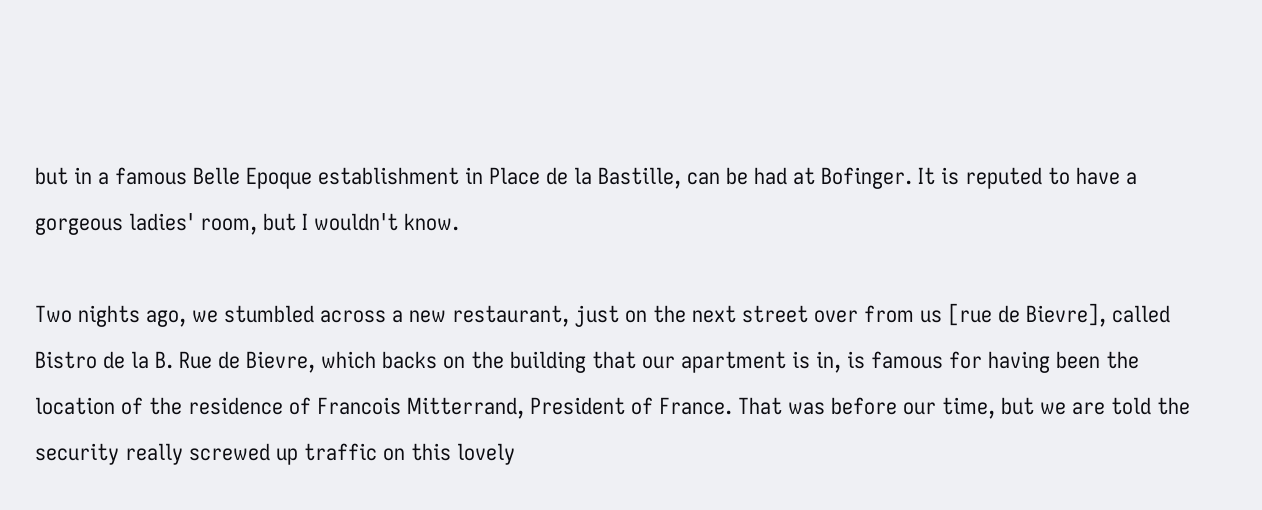but in a famous Belle Epoque establishment in Place de la Bastille, can be had at Bofinger. It is reputed to have a gorgeous ladies' room, but I wouldn't know.

Two nights ago, we stumbled across a new restaurant, just on the next street over from us [rue de Bievre], called Bistro de la B. Rue de Bievre, which backs on the building that our apartment is in, is famous for having been the location of the residence of Francois Mitterrand, President of France. That was before our time, but we are told the security really screwed up traffic on this lovely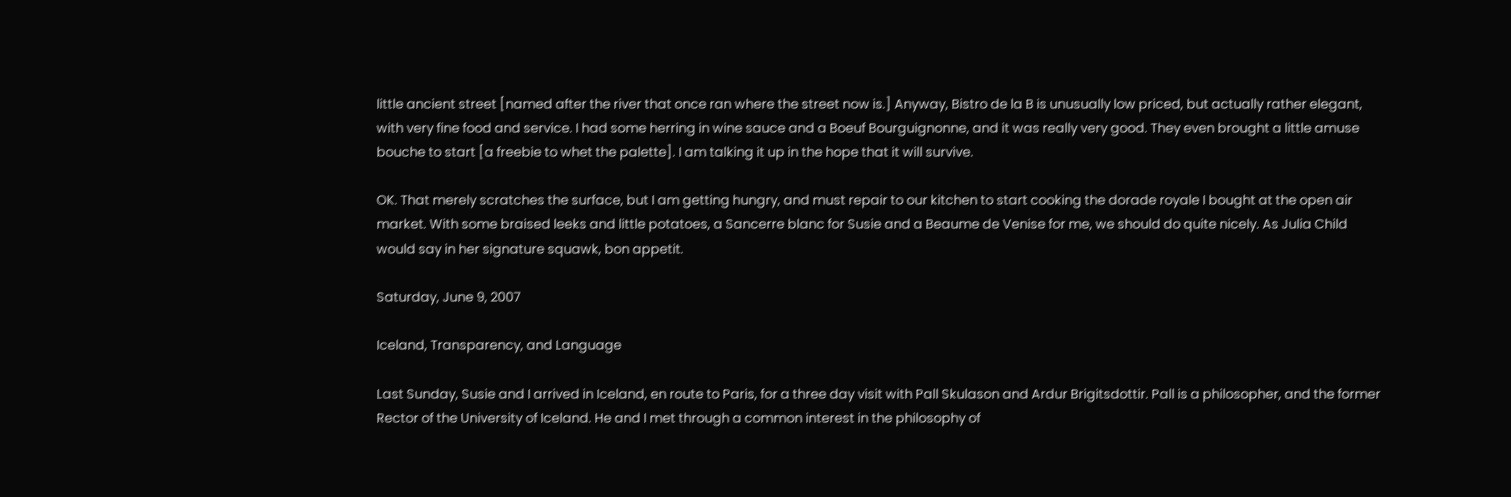little ancient street [named after the river that once ran where the street now is.] Anyway, Bistro de la B is unusually low priced, but actually rather elegant, with very fine food and service. I had some herring in wine sauce and a Boeuf Bourguignonne, and it was really very good. They even brought a little amuse bouche to start [a freebie to whet the palette]. I am talking it up in the hope that it will survive.

OK. That merely scratches the surface, but I am getting hungry, and must repair to our kitchen to start cooking the dorade royale I bought at the open air market. With some braised leeks and little potatoes, a Sancerre blanc for Susie and a Beaume de Venise for me, we should do quite nicely. As Julia Child would say in her signature squawk, bon appetit.

Saturday, June 9, 2007

Iceland, Transparency, and Language

Last Sunday, Susie and I arrived in Iceland, en route to Paris, for a three day visit with Pall Skulason and Ardur Brigitsdottir. Pall is a philosopher, and the former Rector of the University of Iceland. He and I met through a common interest in the philosophy of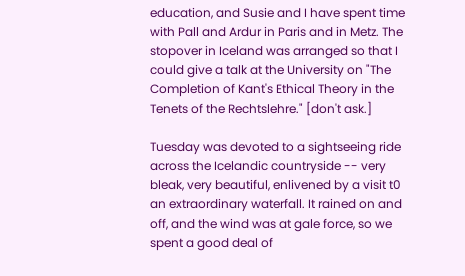education, and Susie and I have spent time with Pall and Ardur in Paris and in Metz. The stopover in Iceland was arranged so that I could give a talk at the University on "The Completion of Kant's Ethical Theory in the Tenets of the Rechtslehre." [don't ask.]

Tuesday was devoted to a sightseeing ride across the Icelandic countryside -- very bleak, very beautiful, enlivened by a visit t0 an extraordinary waterfall. It rained on and off, and the wind was at gale force, so we spent a good deal of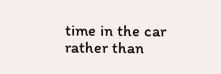time in the car rather than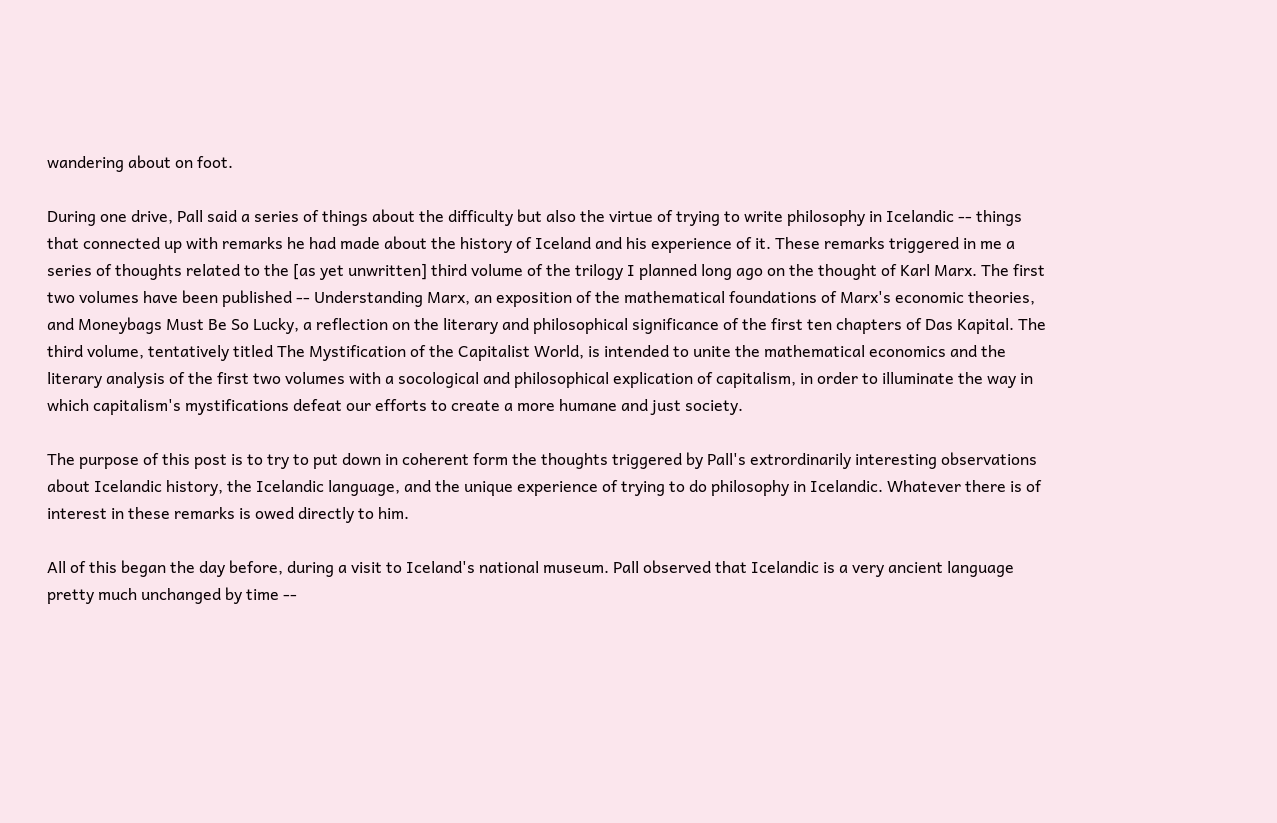wandering about on foot.

During one drive, Pall said a series of things about the difficulty but also the virtue of trying to write philosophy in Icelandic -- things that connected up with remarks he had made about the history of Iceland and his experience of it. These remarks triggered in me a series of thoughts related to the [as yet unwritten] third volume of the trilogy I planned long ago on the thought of Karl Marx. The first two volumes have been published -- Understanding Marx, an exposition of the mathematical foundations of Marx's economic theories, and Moneybags Must Be So Lucky, a reflection on the literary and philosophical significance of the first ten chapters of Das Kapital. The third volume, tentatively titled The Mystification of the Capitalist World, is intended to unite the mathematical economics and the literary analysis of the first two volumes with a socological and philosophical explication of capitalism, in order to illuminate the way in which capitalism's mystifications defeat our efforts to create a more humane and just society.

The purpose of this post is to try to put down in coherent form the thoughts triggered by Pall's extrordinarily interesting observations about Icelandic history, the Icelandic language, and the unique experience of trying to do philosophy in Icelandic. Whatever there is of interest in these remarks is owed directly to him.

All of this began the day before, during a visit to Iceland's national museum. Pall observed that Icelandic is a very ancient language pretty much unchanged by time --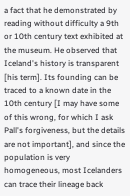a fact that he demonstrated by reading without difficulty a 9th or 10th century text exhibited at the museum. He observed that Iceland's history is transparent [his term]. Its founding can be traced to a known date in the 10th century [I may have some of this wrong, for which I ask Pall's forgiveness, but the details are not important], and since the population is very homogeneous, most Icelanders can trace their lineage back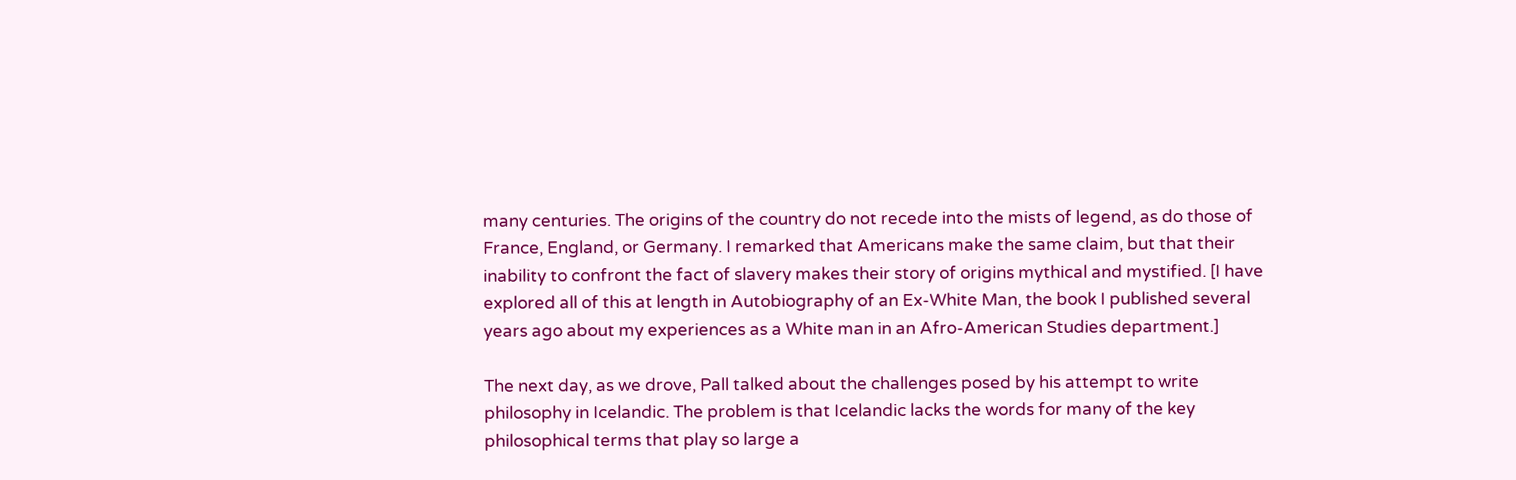many centuries. The origins of the country do not recede into the mists of legend, as do those of France, England, or Germany. I remarked that Americans make the same claim, but that their inability to confront the fact of slavery makes their story of origins mythical and mystified. [I have explored all of this at length in Autobiography of an Ex-White Man, the book I published several years ago about my experiences as a White man in an Afro-American Studies department.]

The next day, as we drove, Pall talked about the challenges posed by his attempt to write philosophy in Icelandic. The problem is that Icelandic lacks the words for many of the key philosophical terms that play so large a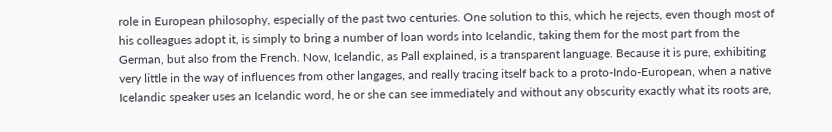role in European philosophy, especially of the past two centuries. One solution to this, which he rejects, even though most of his colleagues adopt it, is simply to bring a number of loan words into Icelandic, taking them for the most part from the German, but also from the French. Now, Icelandic, as Pall explained, is a transparent language. Because it is pure, exhibiting very little in the way of influences from other langages, and really tracing itself back to a proto-Indo-European, when a native Icelandic speaker uses an Icelandic word, he or she can see immediately and without any obscurity exactly what its roots are,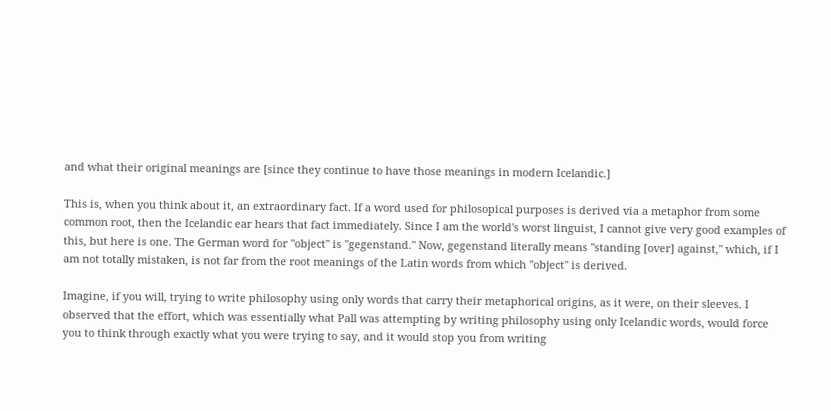and what their original meanings are [since they continue to have those meanings in modern Icelandic.]

This is, when you think about it, an extraordinary fact. If a word used for philosopical purposes is derived via a metaphor from some common root, then the Icelandic ear hears that fact immediately. Since I am the world's worst linguist, I cannot give very good examples of this, but here is one. The German word for "object" is "gegenstand." Now, gegenstand literally means "standing [over] against," which, if I am not totally mistaken, is not far from the root meanings of the Latin words from which "object" is derived.

Imagine, if you will, trying to write philosophy using only words that carry their metaphorical origins, as it were, on their sleeves. I observed that the effort, which was essentially what Pall was attempting by writing philosophy using only Icelandic words, would force you to think through exactly what you were trying to say, and it would stop you from writing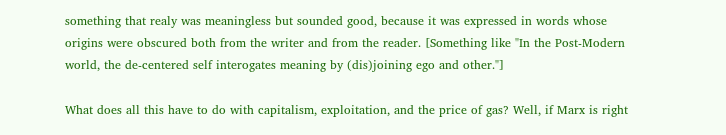something that realy was meaningless but sounded good, because it was expressed in words whose origins were obscured both from the writer and from the reader. [Something like "In the Post-Modern world, the de-centered self interogates meaning by (dis)joining ego and other."]

What does all this have to do with capitalism, exploitation, and the price of gas? Well, if Marx is right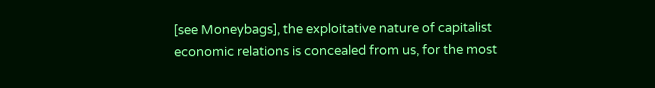[see Moneybags], the exploitative nature of capitalist economic relations is concealed from us, for the most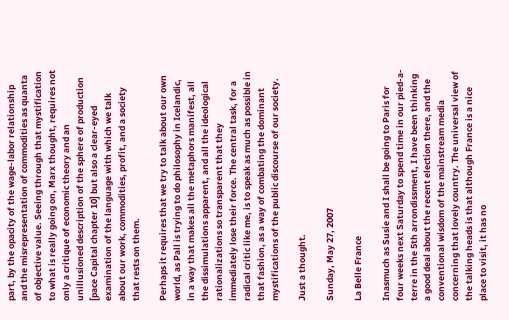part, by the opacity of the wage-labor relationship and the misrepresentation of commodities as quanta of objective value. Seeing through that mystification to what is really going on, Marx thought, requires not only a critique of economic theory and an unillusioned description of the sphere of production [pace Capital chapter 10] but also a clear-eyed examination of the language with which we talk about our work, commodities, profit, and a society that rests on them.

Perhaps it requires that we try to talk about our own world, as Pall is trying to do philosophy in Icelandic, in a way that makes all the metaphors manifest, all the dissimulations apparent, and all the ideological rationalizations so transparent that they immediately lose their force. The central task, for a radical critic like me, is to speak as much as possible in that fashion, as a way of combating the dominant mystifications of the public discourse of our society.

Just a thought.

Sunday, May 27, 2007

La Belle France

Inasmuch as Susie and I shall be going to Paris for four weeks next Saturday to spend time in our pied-a-terre in the 5th arrondissment, I have been thinking a good deal about the recent election there, and the conventional wisdom of the mainstream media concerning that lovely country. The universal view of the talking heads is that although France is a nice place to visit, it has no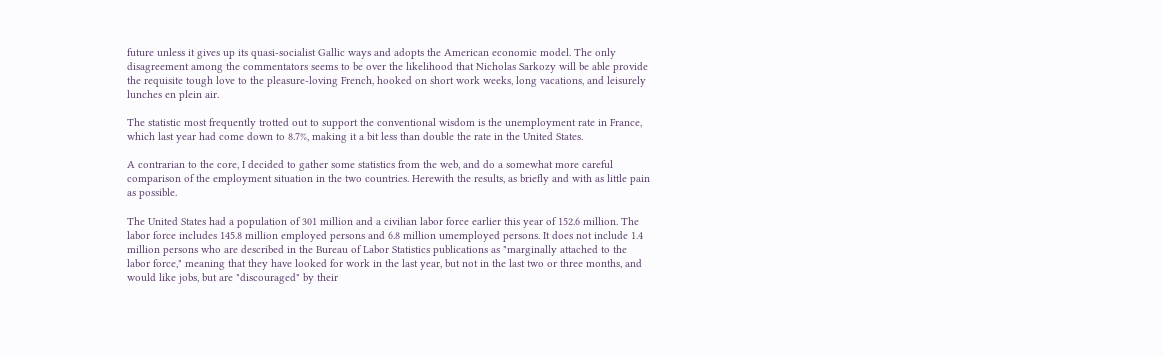future unless it gives up its quasi-socialist Gallic ways and adopts the American economic model. The only disagreement among the commentators seems to be over the likelihood that Nicholas Sarkozy will be able provide the requisite tough love to the pleasure-loving French, hooked on short work weeks, long vacations, and leisurely lunches en plein air.

The statistic most frequently trotted out to support the conventional wisdom is the unemployment rate in France, which last year had come down to 8.7%, making it a bit less than double the rate in the United States.

A contrarian to the core, I decided to gather some statistics from the web, and do a somewhat more careful comparison of the employment situation in the two countries. Herewith the results, as briefly and with as little pain as possible.

The United States had a population of 301 million and a civilian labor force earlier this year of 152.6 million. The labor force includes 145.8 million employed persons and 6.8 million umemployed persons. It does not include 1.4 million persons who are described in the Bureau of Labor Statistics publications as "marginally attached to the labor force," meaning that they have looked for work in the last year, but not in the last two or three months, and would like jobs, but are "discouraged" by their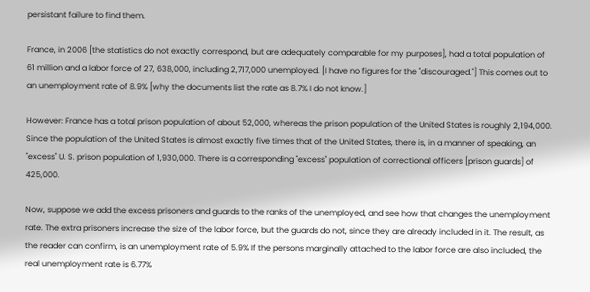persistant failure to find them.

France, in 2006 [the statistics do not exactly correspond, but are adequately comparable for my purposes], had a total population of 61 million and a labor force of 27, 638,000, including 2,717,000 unemployed. [I have no figures for the "discouraged."] This comes out to an unemployment rate of 8.9% [why the documents list the rate as 8.7% I do not know.]

However: France has a total prison population of about 52,000, whereas the prison population of the United States is roughly 2,194,000. Since the population of the United States is almost exactly five times that of the United States, there is, in a manner of speaking, an "excess" U. S. prison population of 1,930,000. There is a corresponding "excess" population of correctional officers [prison guards] of 425,000.

Now, suppose we add the excess prisoners and guards to the ranks of the unemployed, and see how that changes the unemployment rate. The extra prisoners increase the size of the labor force, but the guards do not, since they are already included in it. The result, as the reader can confirm, is an unemployment rate of 5.9% If the persons marginally attached to the labor force are also included, the real unemployment rate is 6.77%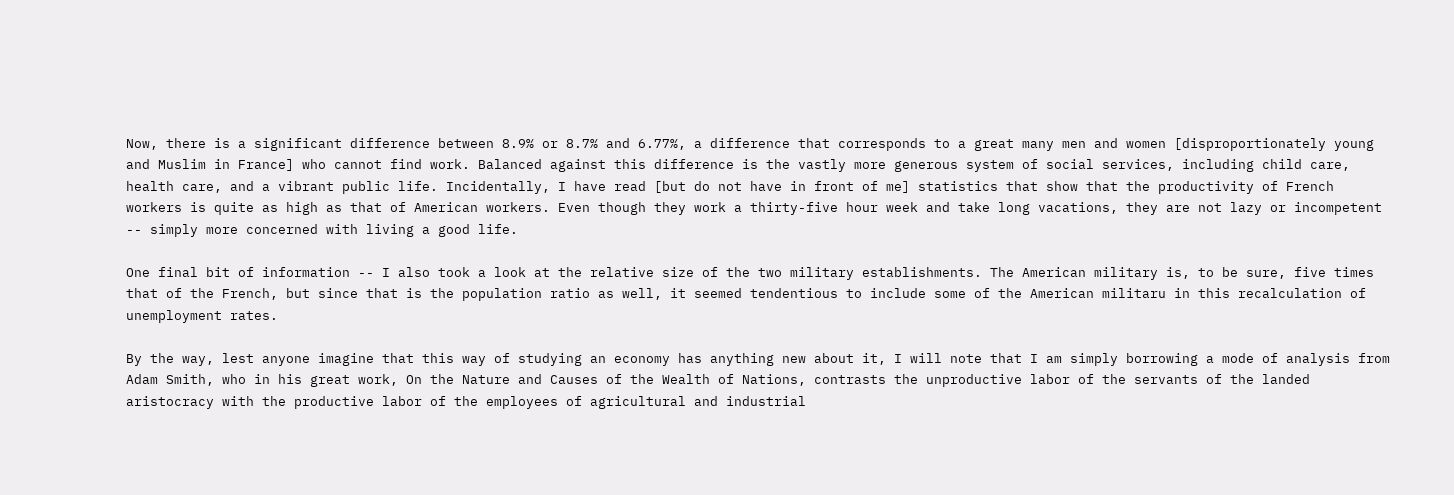Now, there is a significant difference between 8.9% or 8.7% and 6.77%, a difference that corresponds to a great many men and women [disproportionately young and Muslim in France] who cannot find work. Balanced against this difference is the vastly more generous system of social services, including child care, health care, and a vibrant public life. Incidentally, I have read [but do not have in front of me] statistics that show that the productivity of French workers is quite as high as that of American workers. Even though they work a thirty-five hour week and take long vacations, they are not lazy or incompetent -- simply more concerned with living a good life.

One final bit of information -- I also took a look at the relative size of the two military establishments. The American military is, to be sure, five times that of the French, but since that is the population ratio as well, it seemed tendentious to include some of the American militaru in this recalculation of unemployment rates.

By the way, lest anyone imagine that this way of studying an economy has anything new about it, I will note that I am simply borrowing a mode of analysis from Adam Smith, who in his great work, On the Nature and Causes of the Wealth of Nations, contrasts the unproductive labor of the servants of the landed aristocracy with the productive labor of the employees of agricultural and industrial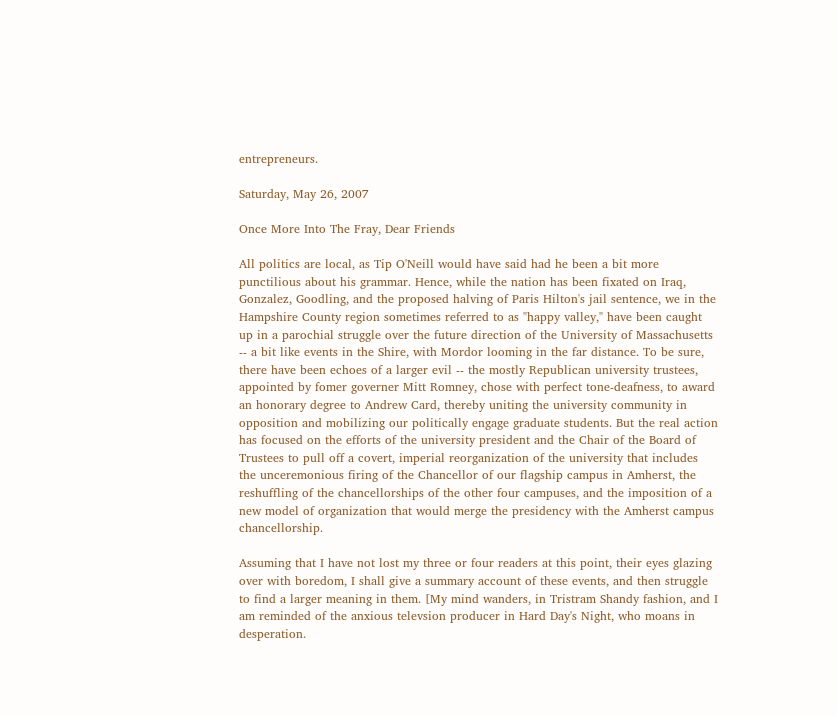entrepreneurs.

Saturday, May 26, 2007

Once More Into The Fray, Dear Friends

All politics are local, as Tip O'Neill would have said had he been a bit more punctilious about his grammar. Hence, while the nation has been fixated on Iraq, Gonzalez, Goodling, and the proposed halving of Paris Hilton's jail sentence, we in the Hampshire County region sometimes referred to as "happy valley," have been caught up in a parochial struggle over the future direction of the University of Massachusetts -- a bit like events in the Shire, with Mordor looming in the far distance. To be sure, there have been echoes of a larger evil -- the mostly Republican university trustees, appointed by fomer governer Mitt Romney, chose with perfect tone-deafness, to award an honorary degree to Andrew Card, thereby uniting the university community in opposition and mobilizing our politically engage graduate students. But the real action has focused on the efforts of the university president and the Chair of the Board of Trustees to pull off a covert, imperial reorganization of the university that includes the unceremonious firing of the Chancellor of our flagship campus in Amherst, the reshuffling of the chancellorships of the other four campuses, and the imposition of a new model of organization that would merge the presidency with the Amherst campus chancellorship.

Assuming that I have not lost my three or four readers at this point, their eyes glazing over with boredom, I shall give a summary account of these events, and then struggle to find a larger meaning in them. [My mind wanders, in Tristram Shandy fashion, and I am reminded of the anxious televsion producer in Hard Day's Night, who moans in desperation.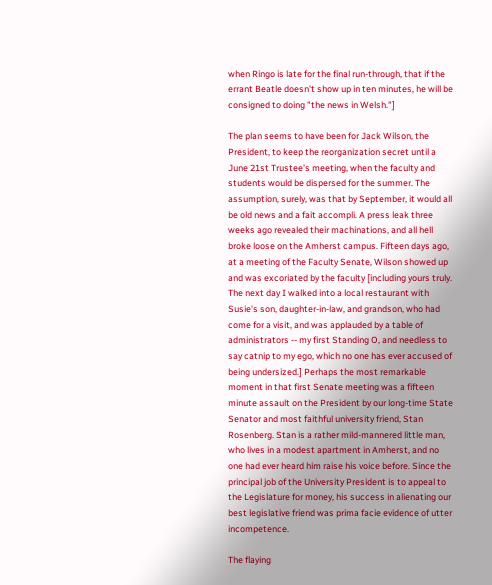when Ringo is late for the final run-through, that if the errant Beatle doesn't show up in ten minutes, he will be consigned to doing "the news in Welsh."]

The plan seems to have been for Jack Wilson, the President, to keep the reorganization secret until a June 21st Trustee's meeting, when the faculty and students would be dispersed for the summer. The assumption, surely, was that by September, it would all be old news and a fait accompli. A press leak three weeks ago revealed their machinations, and all hell broke loose on the Amherst campus. Fifteen days ago, at a meeting of the Faculty Senate, Wilson showed up and was excoriated by the faculty [including yours truly. The next day I walked into a local restaurant with Susie's son, daughter-in-law, and grandson, who had come for a visit, and was applauded by a table of administrators -- my first Standing O, and needless to say catnip to my ego, which no one has ever accused of being undersized.] Perhaps the most remarkable moment in that first Senate meeting was a fifteen minute assault on the President by our long-time State Senator and most faithful university friend, Stan Rosenberg. Stan is a rather mild-mannered little man, who lives in a modest apartment in Amherst, and no one had ever heard him raise his voice before. Since the principal job of the University President is to appeal to the Legislature for money, his success in alienating our best legislative friend was prima facie evidence of utter incompetence.

The flaying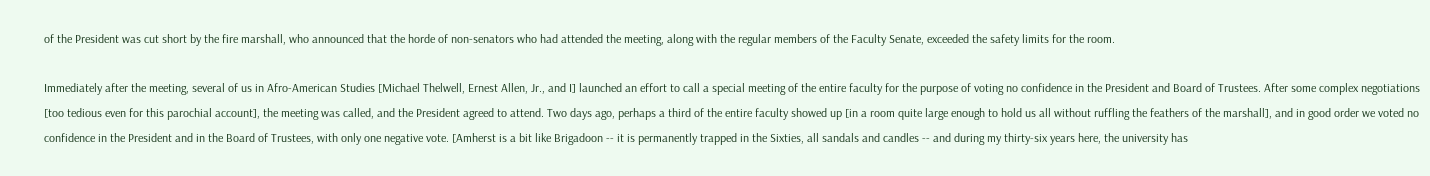of the President was cut short by the fire marshall, who announced that the horde of non-senators who had attended the meeting, along with the regular members of the Faculty Senate, exceeded the safety limits for the room.

Immediately after the meeting, several of us in Afro-American Studies [Michael Thelwell, Ernest Allen, Jr., and I] launched an effort to call a special meeting of the entire faculty for the purpose of voting no confidence in the President and Board of Trustees. After some complex negotiations [too tedious even for this parochial account], the meeting was called, and the President agreed to attend. Two days ago, perhaps a third of the entire faculty showed up [in a room quite large enough to hold us all without ruffling the feathers of the marshall], and in good order we voted no confidence in the President and in the Board of Trustees, with only one negative vote. [Amherst is a bit like Brigadoon -- it is permanently trapped in the Sixties, all sandals and candles -- and during my thirty-six years here, the university has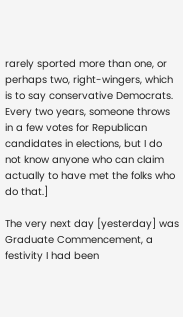rarely sported more than one, or perhaps two, right-wingers, which is to say conservative Democrats. Every two years, someone throws in a few votes for Republican candidates in elections, but I do not know anyone who can claim actually to have met the folks who do that.]

The very next day [yesterday] was Graduate Commencement, a festivity I had been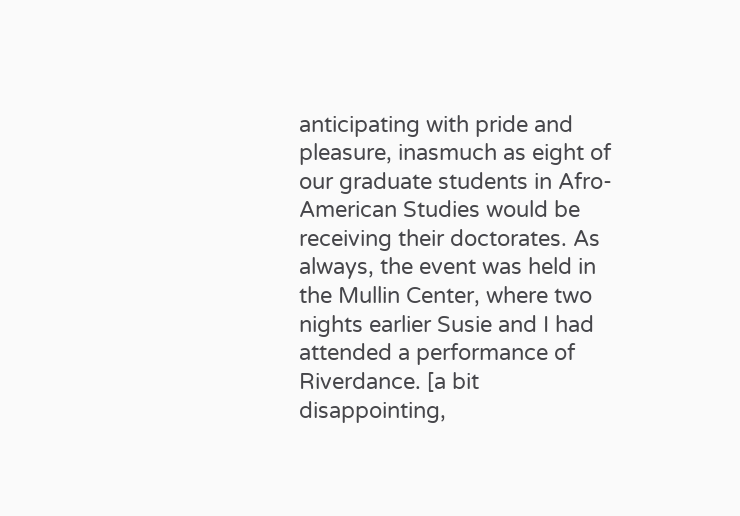anticipating with pride and pleasure, inasmuch as eight of our graduate students in Afro-American Studies would be receiving their doctorates. As always, the event was held in the Mullin Center, where two nights earlier Susie and I had attended a performance of Riverdance. [a bit disappointing,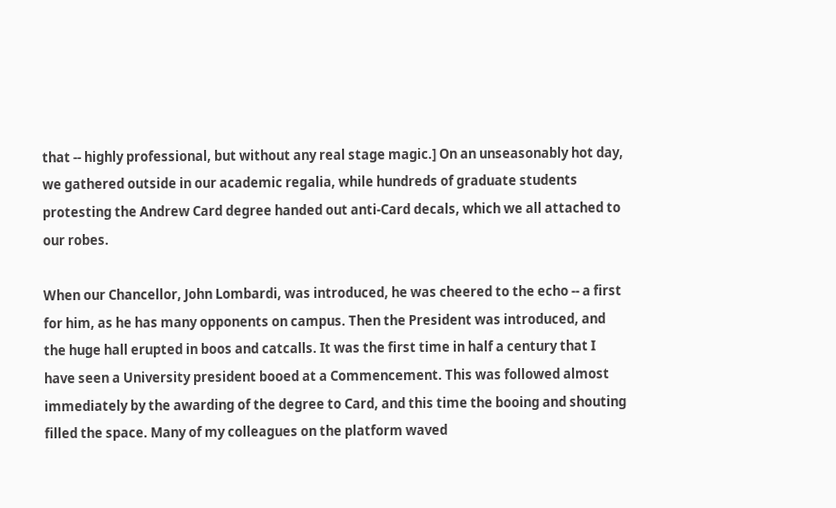that -- highly professional, but without any real stage magic.] On an unseasonably hot day, we gathered outside in our academic regalia, while hundreds of graduate students protesting the Andrew Card degree handed out anti-Card decals, which we all attached to our robes.

When our Chancellor, John Lombardi, was introduced, he was cheered to the echo -- a first for him, as he has many opponents on campus. Then the President was introduced, and the huge hall erupted in boos and catcalls. It was the first time in half a century that I have seen a University president booed at a Commencement. This was followed almost immediately by the awarding of the degree to Card, and this time the booing and shouting filled the space. Many of my colleagues on the platform waved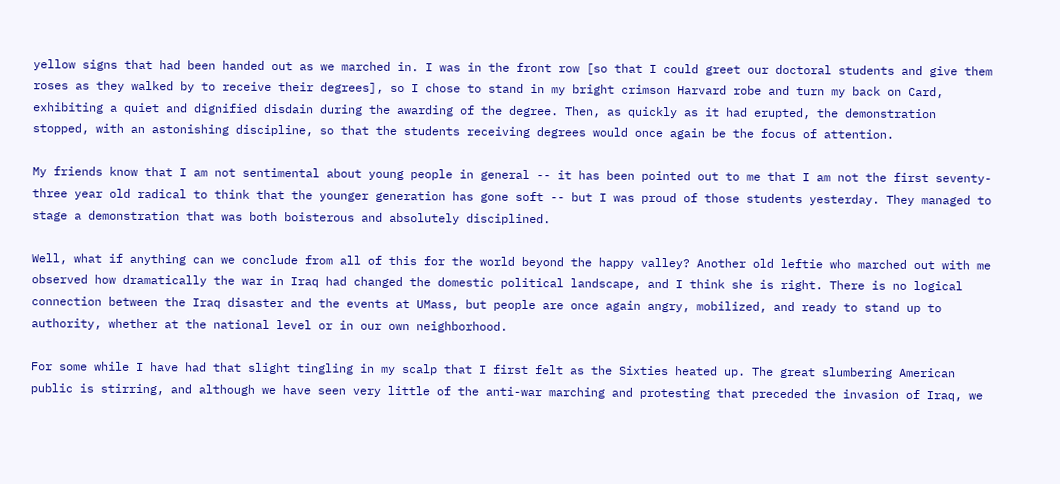yellow signs that had been handed out as we marched in. I was in the front row [so that I could greet our doctoral students and give them roses as they walked by to receive their degrees], so I chose to stand in my bright crimson Harvard robe and turn my back on Card, exhibiting a quiet and dignified disdain during the awarding of the degree. Then, as quickly as it had erupted, the demonstration stopped, with an astonishing discipline, so that the students receiving degrees would once again be the focus of attention.

My friends know that I am not sentimental about young people in general -- it has been pointed out to me that I am not the first seventy-three year old radical to think that the younger generation has gone soft -- but I was proud of those students yesterday. They managed to stage a demonstration that was both boisterous and absolutely disciplined.

Well, what if anything can we conclude from all of this for the world beyond the happy valley? Another old leftie who marched out with me observed how dramatically the war in Iraq had changed the domestic political landscape, and I think she is right. There is no logical connection between the Iraq disaster and the events at UMass, but people are once again angry, mobilized, and ready to stand up to authority, whether at the national level or in our own neighborhood.

For some while I have had that slight tingling in my scalp that I first felt as the Sixties heated up. The great slumbering American public is stirring, and although we have seen very little of the anti-war marching and protesting that preceded the invasion of Iraq, we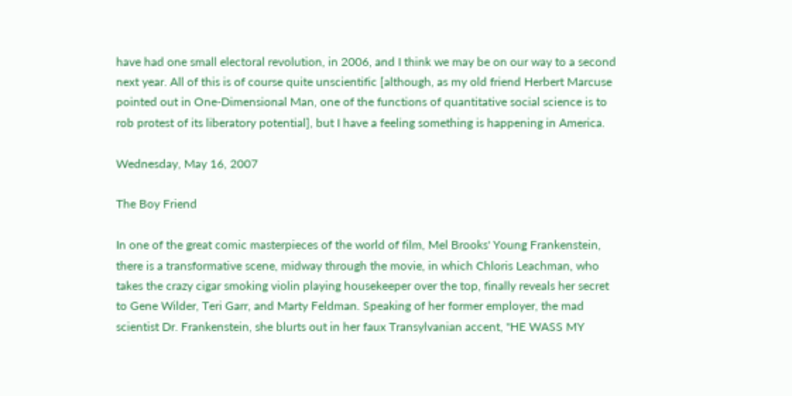have had one small electoral revolution, in 2006, and I think we may be on our way to a second next year. All of this is of course quite unscientific [although, as my old friend Herbert Marcuse pointed out in One-Dimensional Man, one of the functions of quantitative social science is to rob protest of its liberatory potential], but I have a feeling something is happening in America.

Wednesday, May 16, 2007

The Boy Friend

In one of the great comic masterpieces of the world of film, Mel Brooks' Young Frankenstein, there is a transformative scene, midway through the movie, in which Chloris Leachman, who takes the crazy cigar smoking violin playing housekeeper over the top, finally reveals her secret to Gene Wilder, Teri Garr, and Marty Feldman. Speaking of her former employer, the mad scientist Dr. Frankenstein, she blurts out in her faux Transylvanian accent, "HE WASS MY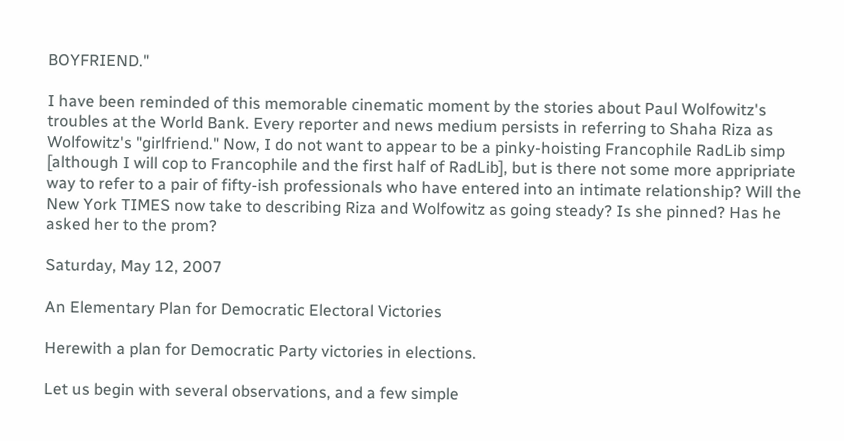BOYFRIEND."

I have been reminded of this memorable cinematic moment by the stories about Paul Wolfowitz's troubles at the World Bank. Every reporter and news medium persists in referring to Shaha Riza as Wolfowitz's "girlfriend." Now, I do not want to appear to be a pinky-hoisting Francophile RadLib simp [although I will cop to Francophile and the first half of RadLib], but is there not some more appripriate way to refer to a pair of fifty-ish professionals who have entered into an intimate relationship? Will the New York TIMES now take to describing Riza and Wolfowitz as going steady? Is she pinned? Has he asked her to the prom?

Saturday, May 12, 2007

An Elementary Plan for Democratic Electoral Victories

Herewith a plan for Democratic Party victories in elections.

Let us begin with several observations, and a few simple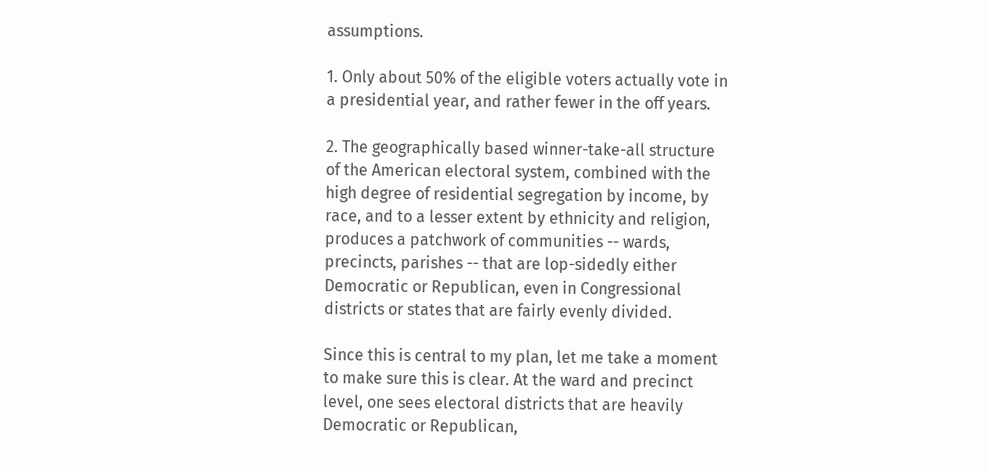assumptions.

1. Only about 50% of the eligible voters actually vote in a presidential year, and rather fewer in the off years.

2. The geographically based winner-take-all structure of the American electoral system, combined with the high degree of residential segregation by income, by race, and to a lesser extent by ethnicity and religion, produces a patchwork of communities -- wards, precincts, parishes -- that are lop-sidedly either Democratic or Republican, even in Congressional districts or states that are fairly evenly divided.

Since this is central to my plan, let me take a moment to make sure this is clear. At the ward and precinct level, one sees electoral districts that are heavily Democratic or Republican,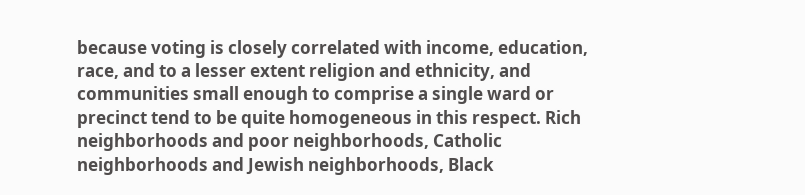because voting is closely correlated with income, education, race, and to a lesser extent religion and ethnicity, and communities small enough to comprise a single ward or precinct tend to be quite homogeneous in this respect. Rich neighborhoods and poor neighborhoods, Catholic neighborhoods and Jewish neighborhoods, Black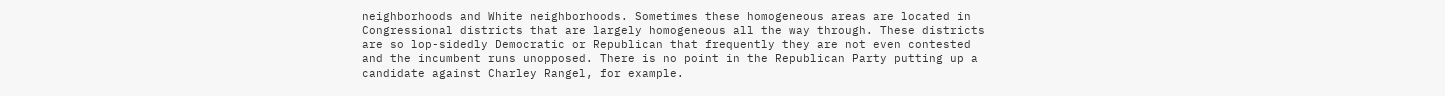neighborhoods and White neighborhoods. Sometimes these homogeneous areas are located in Congressional districts that are largely homogeneous all the way through. These districts are so lop-sidedly Democratic or Republican that frequently they are not even contested and the incumbent runs unopposed. There is no point in the Republican Party putting up a candidate against Charley Rangel, for example.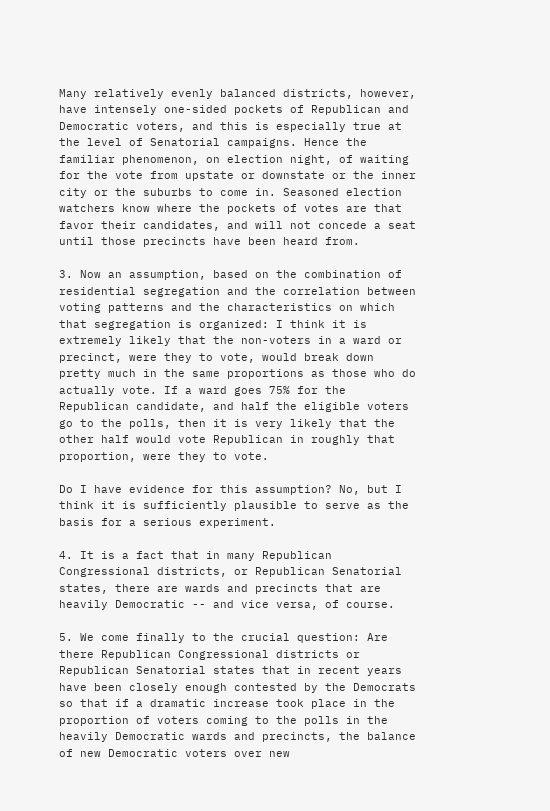Many relatively evenly balanced districts, however, have intensely one-sided pockets of Republican and Democratic voters, and this is especially true at the level of Senatorial campaigns. Hence the familiar phenomenon, on election night, of waiting for the vote from upstate or downstate or the inner city or the suburbs to come in. Seasoned election watchers know where the pockets of votes are that favor their candidates, and will not concede a seat until those precincts have been heard from.

3. Now an assumption, based on the combination of residential segregation and the correlation between voting patterns and the characteristics on which that segregation is organized: I think it is extremely likely that the non-voters in a ward or precinct, were they to vote, would break down pretty much in the same proportions as those who do actually vote. If a ward goes 75% for the Republican candidate, and half the eligible voters go to the polls, then it is very likely that the other half would vote Republican in roughly that proportion, were they to vote.

Do I have evidence for this assumption? No, but I think it is sufficiently plausible to serve as the basis for a serious experiment.

4. It is a fact that in many Republican Congressional districts, or Republican Senatorial states, there are wards and precincts that are heavily Democratic -- and vice versa, of course.

5. We come finally to the crucial question: Are there Republican Congressional districts or Republican Senatorial states that in recent years have been closely enough contested by the Democrats so that if a dramatic increase took place in the proportion of voters coming to the polls in the heavily Democratic wards and precincts, the balance of new Democratic voters over new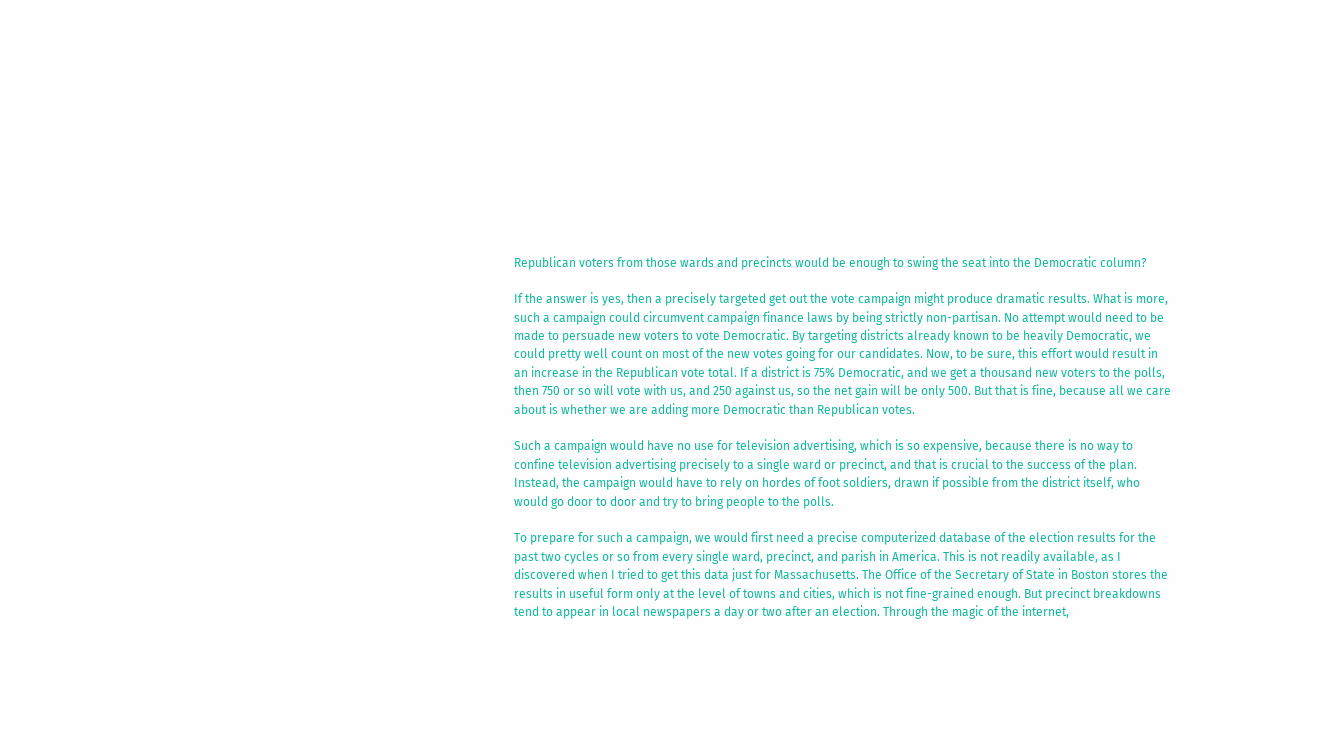Republican voters from those wards and precincts would be enough to swing the seat into the Democratic column?

If the answer is yes, then a precisely targeted get out the vote campaign might produce dramatic results. What is more, such a campaign could circumvent campaign finance laws by being strictly non-partisan. No attempt would need to be made to persuade new voters to vote Democratic. By targeting districts already known to be heavily Democratic, we could pretty well count on most of the new votes going for our candidates. Now, to be sure, this effort would result in an increase in the Republican vote total. If a district is 75% Democratic, and we get a thousand new voters to the polls, then 750 or so will vote with us, and 250 against us, so the net gain will be only 500. But that is fine, because all we care about is whether we are adding more Democratic than Republican votes.

Such a campaign would have no use for television advertising, which is so expensive, because there is no way to confine television advertising precisely to a single ward or precinct, and that is crucial to the success of the plan. Instead, the campaign would have to rely on hordes of foot soldiers, drawn if possible from the district itself, who would go door to door and try to bring people to the polls.

To prepare for such a campaign, we would first need a precise computerized database of the election results for the past two cycles or so from every single ward, precinct, and parish in America. This is not readily available, as I discovered when I tried to get this data just for Massachusetts. The Office of the Secretary of State in Boston stores the results in useful form only at the level of towns and cities, which is not fine-grained enough. But precinct breakdowns tend to appear in local newspapers a day or two after an election. Through the magic of the internet,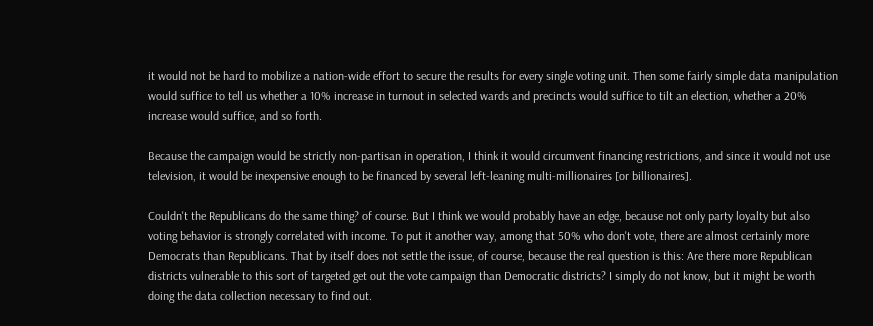it would not be hard to mobilize a nation-wide effort to secure the results for every single voting unit. Then some fairly simple data manipulation would suffice to tell us whether a 10% increase in turnout in selected wards and precincts would suffice to tilt an election, whether a 20% increase would suffice, and so forth.

Because the campaign would be strictly non-partisan in operation, I think it would circumvent financing restrictions, and since it would not use television, it would be inexpensive enough to be financed by several left-leaning multi-millionaires [or billionaires].

Couldn't the Republicans do the same thing? of course. But I think we would probably have an edge, because not only party loyalty but also voting behavior is strongly correlated with income. To put it another way, among that 50% who don't vote, there are almost certainly more Democrats than Republicans. That by itself does not settle the issue, of course, because the real question is this: Are there more Republican districts vulnerable to this sort of targeted get out the vote campaign than Democratic districts? I simply do not know, but it might be worth doing the data collection necessary to find out.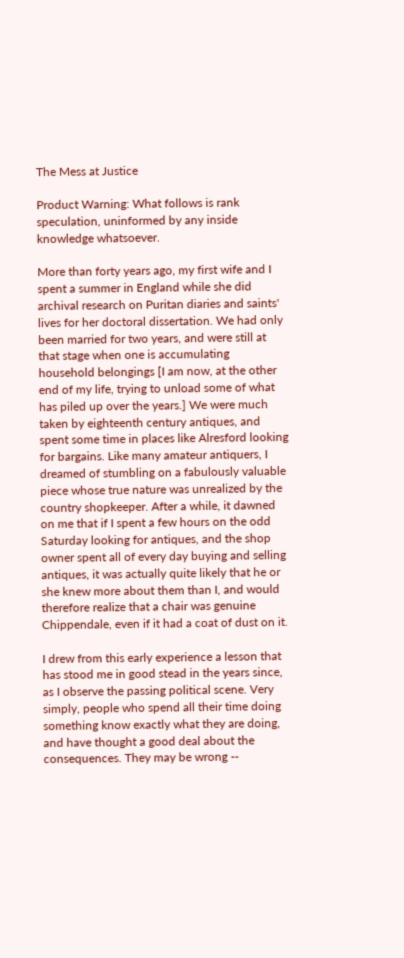The Mess at Justice

Product Warning: What follows is rank speculation, uninformed by any inside knowledge whatsoever.

More than forty years ago, my first wife and I spent a summer in England while she did archival research on Puritan diaries and saints' lives for her doctoral dissertation. We had only been married for two years, and were still at that stage when one is accumulating household belongings [I am now, at the other end of my life, trying to unload some of what has piled up over the years.] We were much taken by eighteenth century antiques, and spent some time in places like Alresford looking for bargains. Like many amateur antiquers, I dreamed of stumbling on a fabulously valuable piece whose true nature was unrealized by the country shopkeeper. After a while, it dawned on me that if I spent a few hours on the odd Saturday looking for antiques, and the shop owner spent all of every day buying and selling antiques, it was actually quite likely that he or she knew more about them than I, and would therefore realize that a chair was genuine Chippendale, even if it had a coat of dust on it.

I drew from this early experience a lesson that has stood me in good stead in the years since, as I observe the passing political scene. Very simply, people who spend all their time doing something know exactly what they are doing, and have thought a good deal about the consequences. They may be wrong --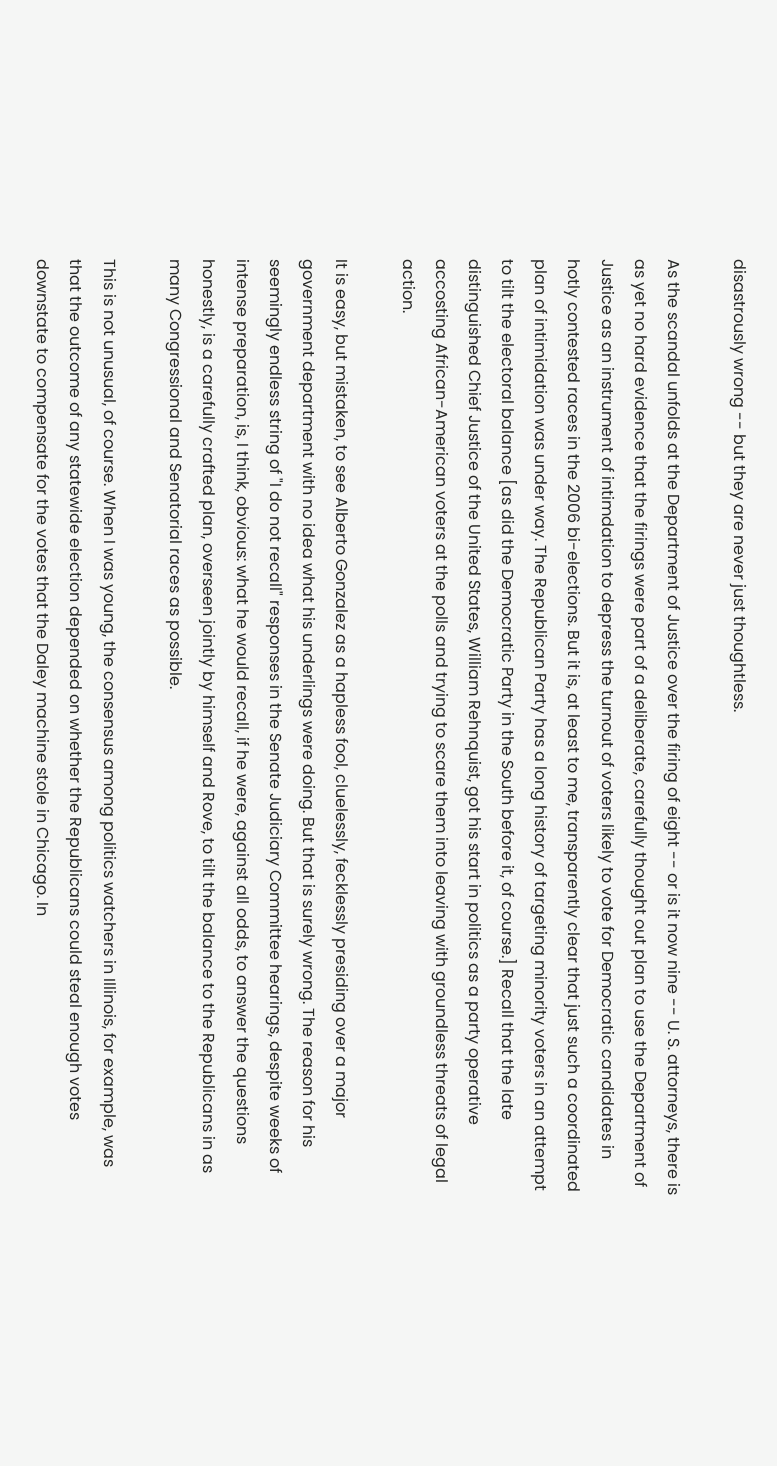disastrously wrong -- but they are never just thoughtless.

As the scandal unfolds at the Department of Justice over the firing of eight -- or is it now nine -- U. S. attorneys, there is as yet no hard evidence that the firings were part of a deliberate, carefully thought out plan to use the Department of Justice as an instrument of intimdation to depress the turnout of voters likely to vote for Democratic candidates in hotly contested races in the 2006 bi-elections. But it is, at least to me, transparently clear that just such a coordinated plan of intimidation was under way. The Republican Party has a long history of targeting minority voters in an attempt to tilt the electoral balance [as did the Democratic Party in the South before it, of course.] Recall that the late distinguished Chief Justice of the United States, William Rehnquist, got his start in politics as a party operative accosting African-American voters at the polls and trying to scare them into leaving with groundless threats of legal action.

It is easy, but mistaken, to see Alberto Gonzalez as a hapless fool, cluelessly, fecklessly presiding over a major government department with no idea what his underlings were doing. But that is surely wrong. The reason for his seemingly endless string of "I do not recall" responses in the Senate Judiciary Committee hearings, despite weeks of intense preparation, is, I think, obvious: what he would recall, if he were, against all odds, to answer the questions honestly, is a carefully crafted plan, overseen jointly by himself and Rove, to tilt the balance to the Republicans in as many Congressional and Senatorial races as possible.

This is not unusual, of course. When I was young, the consensus among politics watchers in Illinois, for example, was that the outcome of any statewide election depended on whether the Republicans could steal enough votes downstate to compensate for the votes that the Daley machine stole in Chicago. In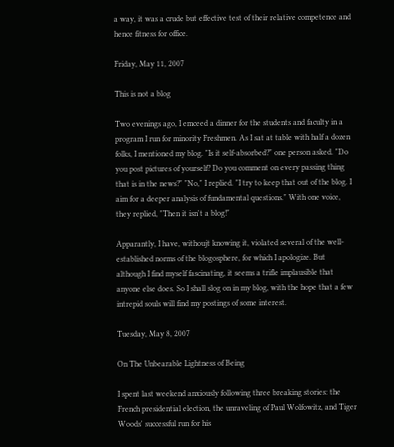a way, it was a crude but effective test of their relative competence and hence fitness for office.

Friday, May 11, 2007

This is not a blog

Two evenings ago, I emceed a dinner for the students and faculty in a program I run for minority Freshmen. As I sat at table with half a dozen folks, I mentioned my blog. "Is it self-absorbed?" one person asked. "Do you post pictures of yourself? Do you comment on every passing thing that is in the news?" "No," I replied. "I try to keep that out of the blog. I aim for a deeper analysis of fundamental questions." With one voice, they replied, "Then it isn't a blog!"

Apparantly, I have, withoujt knowing it, violated several of the well-established norms of the blogosphere, for which I apologize. But although I find myself fascinating, it seems a trifle implausible that anyone else does. So I shall slog on in my blog, with the hope that a few intrepid souls will find my postings of some interest.

Tuesday, May 8, 2007

On The Unbearable Lightness of Being

I spent last weekend anxiously following three breaking stories: the French presidential election, the unraveling of Paul Wolfowitz, and Tiger Woods' successful run for his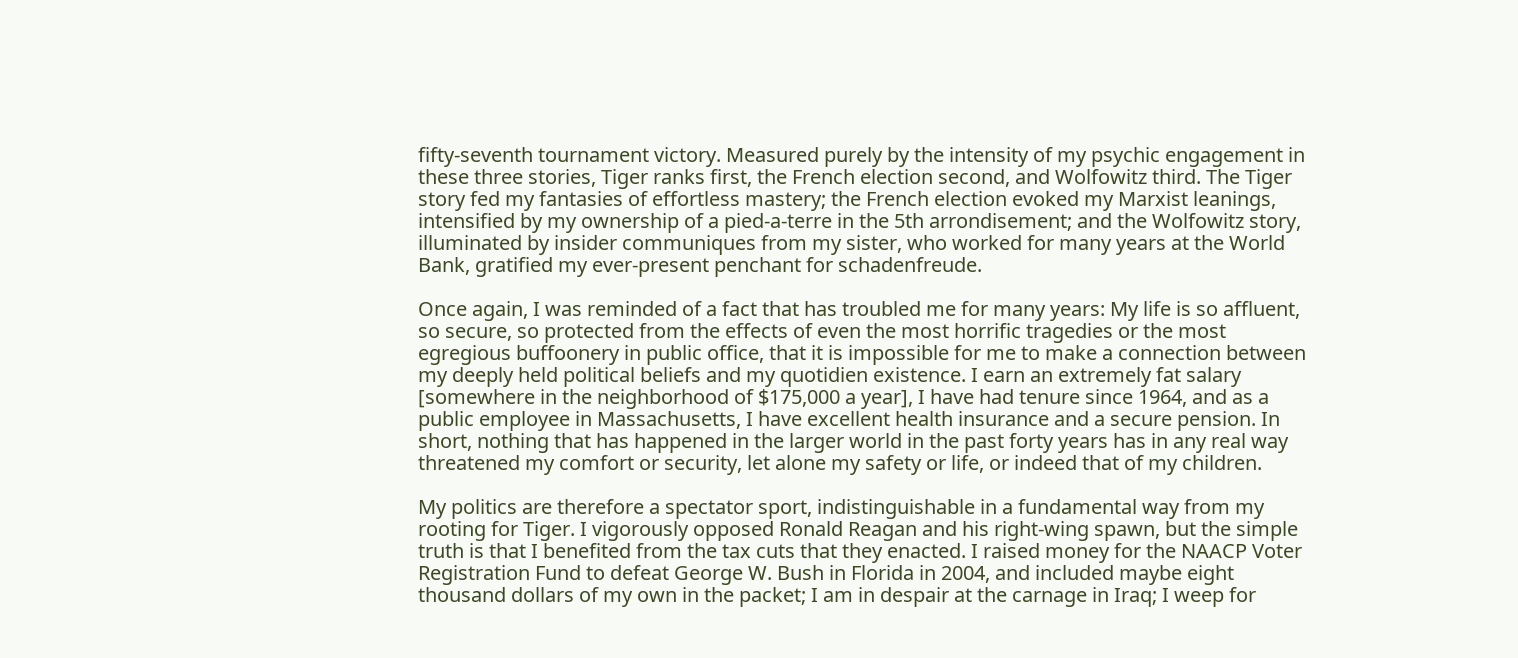fifty-seventh tournament victory. Measured purely by the intensity of my psychic engagement in these three stories, Tiger ranks first, the French election second, and Wolfowitz third. The Tiger story fed my fantasies of effortless mastery; the French election evoked my Marxist leanings, intensified by my ownership of a pied-a-terre in the 5th arrondisement; and the Wolfowitz story, illuminated by insider communiques from my sister, who worked for many years at the World Bank, gratified my ever-present penchant for schadenfreude.

Once again, I was reminded of a fact that has troubled me for many years: My life is so affluent, so secure, so protected from the effects of even the most horrific tragedies or the most egregious buffoonery in public office, that it is impossible for me to make a connection between my deeply held political beliefs and my quotidien existence. I earn an extremely fat salary [somewhere in the neighborhood of $175,000 a year], I have had tenure since 1964, and as a public employee in Massachusetts, I have excellent health insurance and a secure pension. In short, nothing that has happened in the larger world in the past forty years has in any real way threatened my comfort or security, let alone my safety or life, or indeed that of my children.

My politics are therefore a spectator sport, indistinguishable in a fundamental way from my rooting for Tiger. I vigorously opposed Ronald Reagan and his right-wing spawn, but the simple truth is that I benefited from the tax cuts that they enacted. I raised money for the NAACP Voter Registration Fund to defeat George W. Bush in Florida in 2004, and included maybe eight thousand dollars of my own in the packet; I am in despair at the carnage in Iraq; I weep for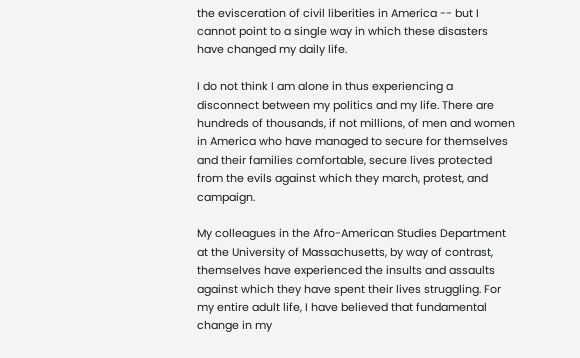the evisceration of civil liberities in America -- but I cannot point to a single way in which these disasters have changed my daily life.

I do not think I am alone in thus experiencing a disconnect between my politics and my life. There are hundreds of thousands, if not millions, of men and women in America who have managed to secure for themselves and their families comfortable, secure lives protected from the evils against which they march, protest, and campaign.

My colleagues in the Afro-American Studies Department at the University of Massachusetts, by way of contrast, themselves have experienced the insults and assaults against which they have spent their lives struggling. For my entire adult life, I have believed that fundamental change in my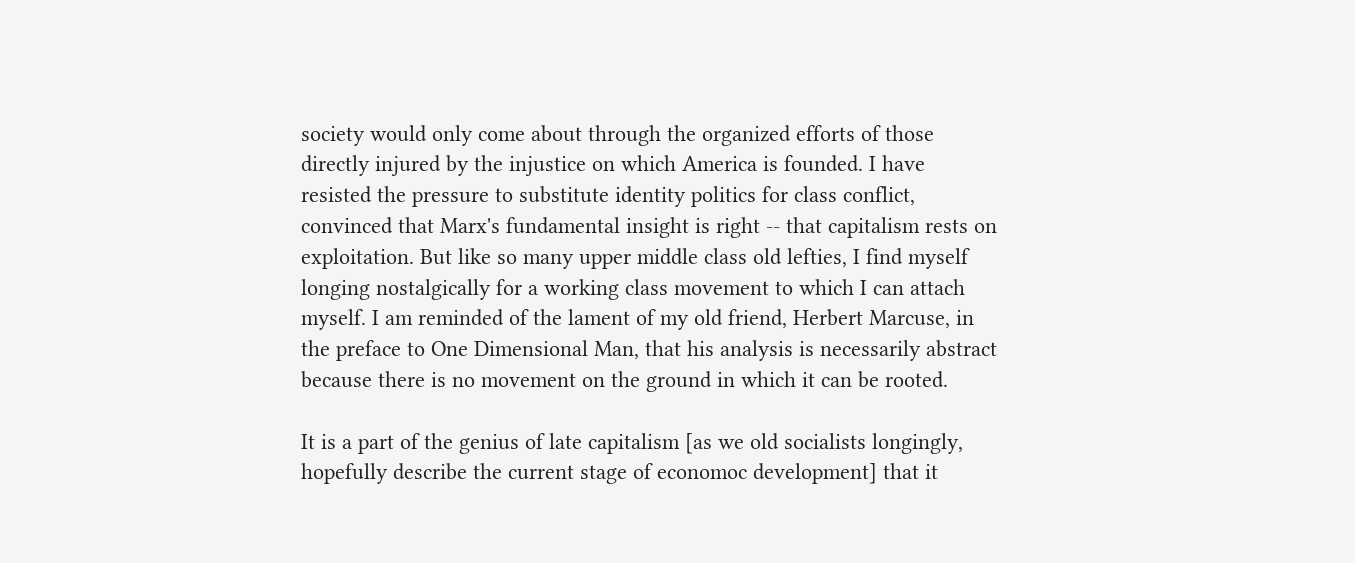society would only come about through the organized efforts of those directly injured by the injustice on which America is founded. I have resisted the pressure to substitute identity politics for class conflict, convinced that Marx's fundamental insight is right -- that capitalism rests on exploitation. But like so many upper middle class old lefties, I find myself longing nostalgically for a working class movement to which I can attach myself. I am reminded of the lament of my old friend, Herbert Marcuse, in the preface to One Dimensional Man, that his analysis is necessarily abstract because there is no movement on the ground in which it can be rooted.

It is a part of the genius of late capitalism [as we old socialists longingly, hopefully describe the current stage of economoc development] that it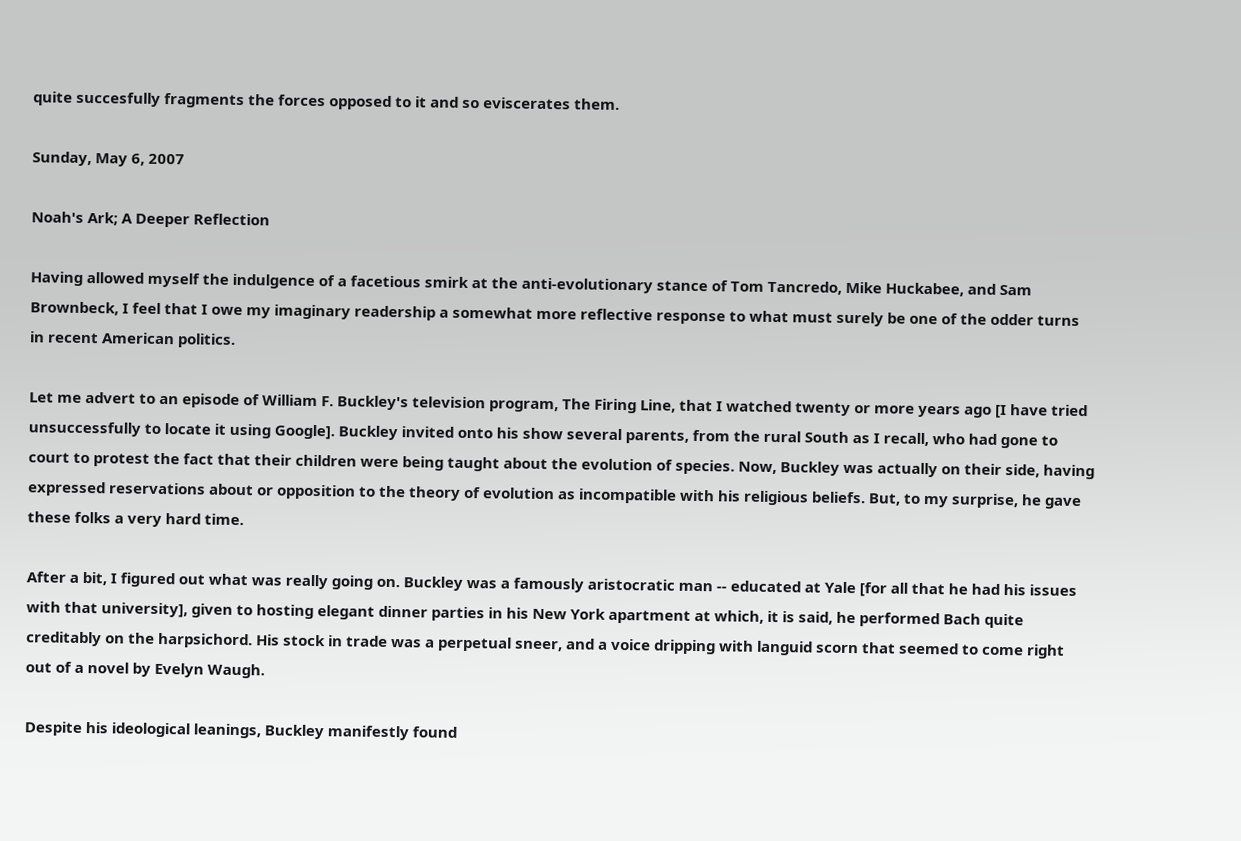quite succesfully fragments the forces opposed to it and so eviscerates them.

Sunday, May 6, 2007

Noah's Ark; A Deeper Reflection

Having allowed myself the indulgence of a facetious smirk at the anti-evolutionary stance of Tom Tancredo, Mike Huckabee, and Sam Brownbeck, I feel that I owe my imaginary readership a somewhat more reflective response to what must surely be one of the odder turns in recent American politics.

Let me advert to an episode of William F. Buckley's television program, The Firing Line, that I watched twenty or more years ago [I have tried unsuccessfully to locate it using Google]. Buckley invited onto his show several parents, from the rural South as I recall, who had gone to court to protest the fact that their children were being taught about the evolution of species. Now, Buckley was actually on their side, having expressed reservations about or opposition to the theory of evolution as incompatible with his religious beliefs. But, to my surprise, he gave these folks a very hard time.

After a bit, I figured out what was really going on. Buckley was a famously aristocratic man -- educated at Yale [for all that he had his issues with that university], given to hosting elegant dinner parties in his New York apartment at which, it is said, he performed Bach quite creditably on the harpsichord. His stock in trade was a perpetual sneer, and a voice dripping with languid scorn that seemed to come right out of a novel by Evelyn Waugh.

Despite his ideological leanings, Buckley manifestly found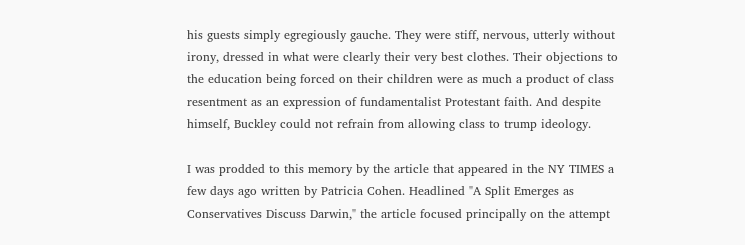his guests simply egregiously gauche. They were stiff, nervous, utterly without irony, dressed in what were clearly their very best clothes. Their objections to the education being forced on their children were as much a product of class resentment as an expression of fundamentalist Protestant faith. And despite himself, Buckley could not refrain from allowing class to trump ideology.

I was prodded to this memory by the article that appeared in the NY TIMES a few days ago written by Patricia Cohen. Headlined "A Split Emerges as Conservatives Discuss Darwin," the article focused principally on the attempt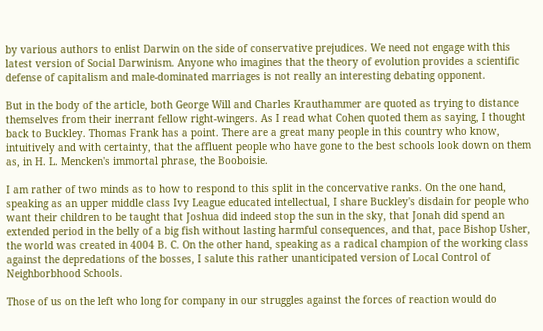by various authors to enlist Darwin on the side of conservative prejudices. We need not engage with this latest version of Social Darwinism. Anyone who imagines that the theory of evolution provides a scientific defense of capitalism and male-dominated marriages is not really an interesting debating opponent.

But in the body of the article, both George Will and Charles Krauthammer are quoted as trying to distance themselves from their inerrant fellow right-wingers. As I read what Cohen quoted them as saying, I thought back to Buckley. Thomas Frank has a point. There are a great many people in this country who know, intuitively and with certainty, that the affluent people who have gone to the best schools look down on them as, in H. L. Mencken's immortal phrase, the Booboisie.

I am rather of two minds as to how to respond to this split in the concervative ranks. On the one hand, speaking as an upper middle class Ivy League educated intellectual, I share Buckley's disdain for people who want their children to be taught that Joshua did indeed stop the sun in the sky, that Jonah did spend an extended period in the belly of a big fish without lasting harmful consequences, and that, pace Bishop Usher, the world was created in 4004 B. C. On the other hand, speaking as a radical champion of the working class against the depredations of the bosses, I salute this rather unanticipated version of Local Control of Neighborbhood Schools.

Those of us on the left who long for company in our struggles against the forces of reaction would do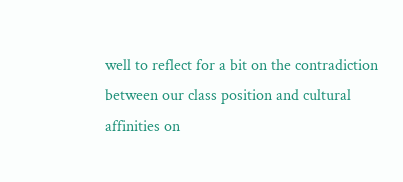well to reflect for a bit on the contradiction between our class position and cultural affinities on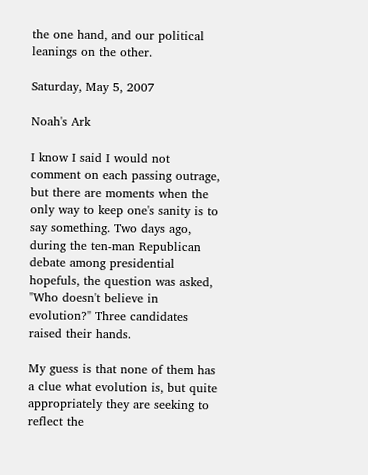the one hand, and our political leanings on the other.

Saturday, May 5, 2007

Noah's Ark

I know I said I would not comment on each passing outrage, but there are moments when the only way to keep one's sanity is to say something. Two days ago, during the ten-man Republican debate among presidential hopefuls, the question was asked, "Who doesn't believe in evolution?" Three candidates raised their hands.

My guess is that none of them has a clue what evolution is, but quite appropriately they are seeking to reflect the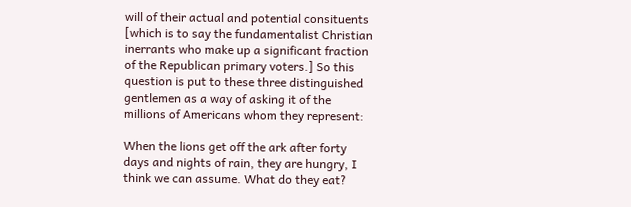will of their actual and potential consituents [which is to say the fundamentalist Christian inerrants who make up a significant fraction of the Republican primary voters.] So this question is put to these three distinguished gentlemen as a way of asking it of the millions of Americans whom they represent:

When the lions get off the ark after forty days and nights of rain, they are hungry, I think we can assume. What do they eat?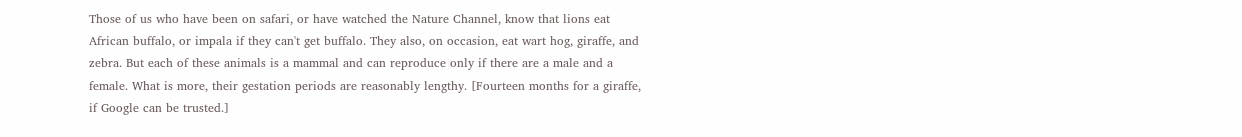Those of us who have been on safari, or have watched the Nature Channel, know that lions eat African buffalo, or impala if they can't get buffalo. They also, on occasion, eat wart hog, giraffe, and zebra. But each of these animals is a mammal and can reproduce only if there are a male and a female. What is more, their gestation periods are reasonably lengthy. [Fourteen months for a giraffe, if Google can be trusted.]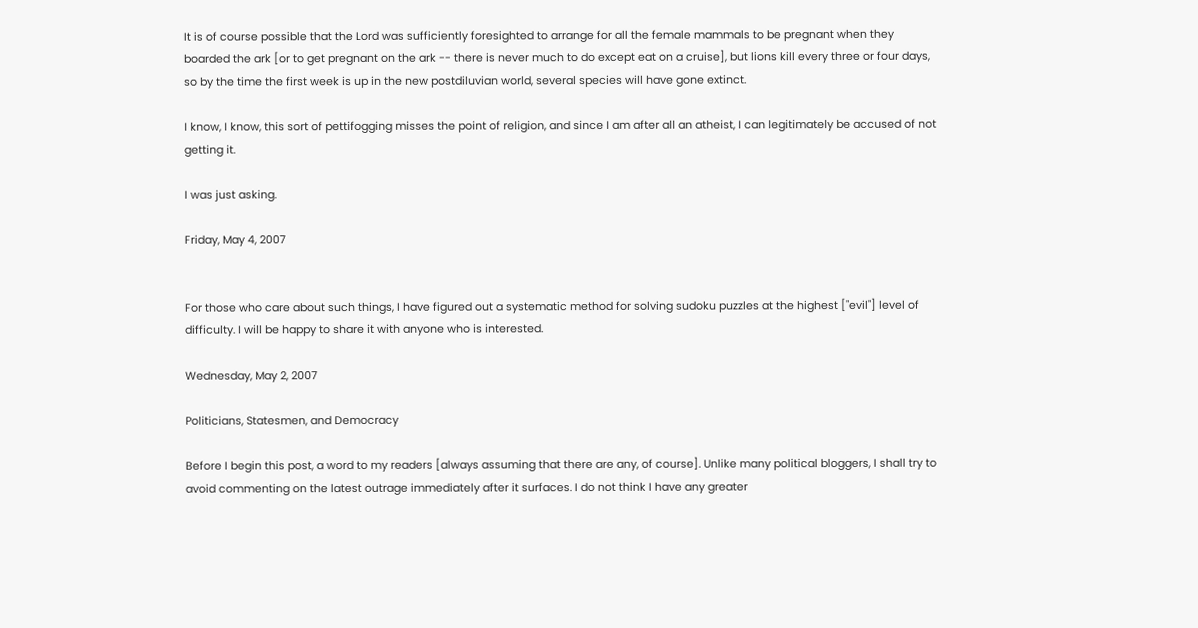It is of course possible that the Lord was sufficiently foresighted to arrange for all the female mammals to be pregnant when they boarded the ark [or to get pregnant on the ark -- there is never much to do except eat on a cruise], but lions kill every three or four days, so by the time the first week is up in the new postdiluvian world, several species will have gone extinct.

I know, I know, this sort of pettifogging misses the point of religion, and since I am after all an atheist, I can legitimately be accused of not getting it.

I was just asking.

Friday, May 4, 2007


For those who care about such things, I have figured out a systematic method for solving sudoku puzzles at the highest ["evil"] level of difficulty. I will be happy to share it with anyone who is interested.

Wednesday, May 2, 2007

Politicians, Statesmen, and Democracy

Before I begin this post, a word to my readers [always assuming that there are any, of course]. Unlike many political bloggers, I shall try to avoid commenting on the latest outrage immediately after it surfaces. I do not think I have any greater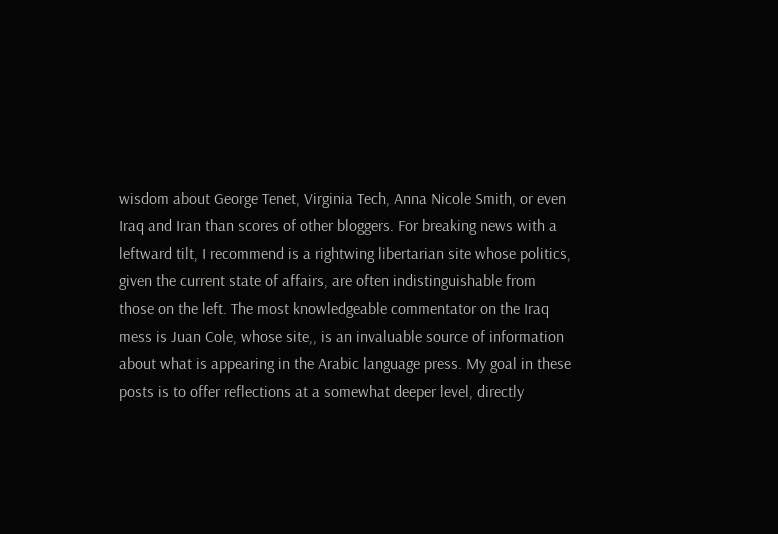wisdom about George Tenet, Virginia Tech, Anna Nicole Smith, or even Iraq and Iran than scores of other bloggers. For breaking news with a leftward tilt, I recommend is a rightwing libertarian site whose politics, given the current state of affairs, are often indistinguishable from those on the left. The most knowledgeable commentator on the Iraq mess is Juan Cole, whose site,, is an invaluable source of information about what is appearing in the Arabic language press. My goal in these posts is to offer reflections at a somewhat deeper level, directly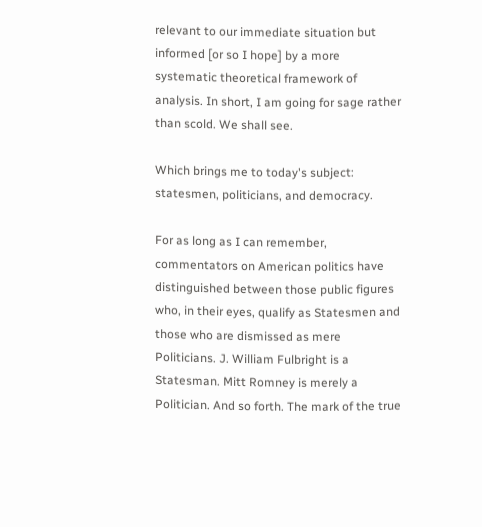relevant to our immediate situation but informed [or so I hope] by a more systematic theoretical framework of analysis. In short, I am going for sage rather than scold. We shall see.

Which brings me to today's subject: statesmen, politicians, and democracy.

For as long as I can remember, commentators on American politics have distinguished between those public figures who, in their eyes, qualify as Statesmen and those who are dismissed as mere Politicians. J. William Fulbright is a Statesman. Mitt Romney is merely a Politician. And so forth. The mark of the true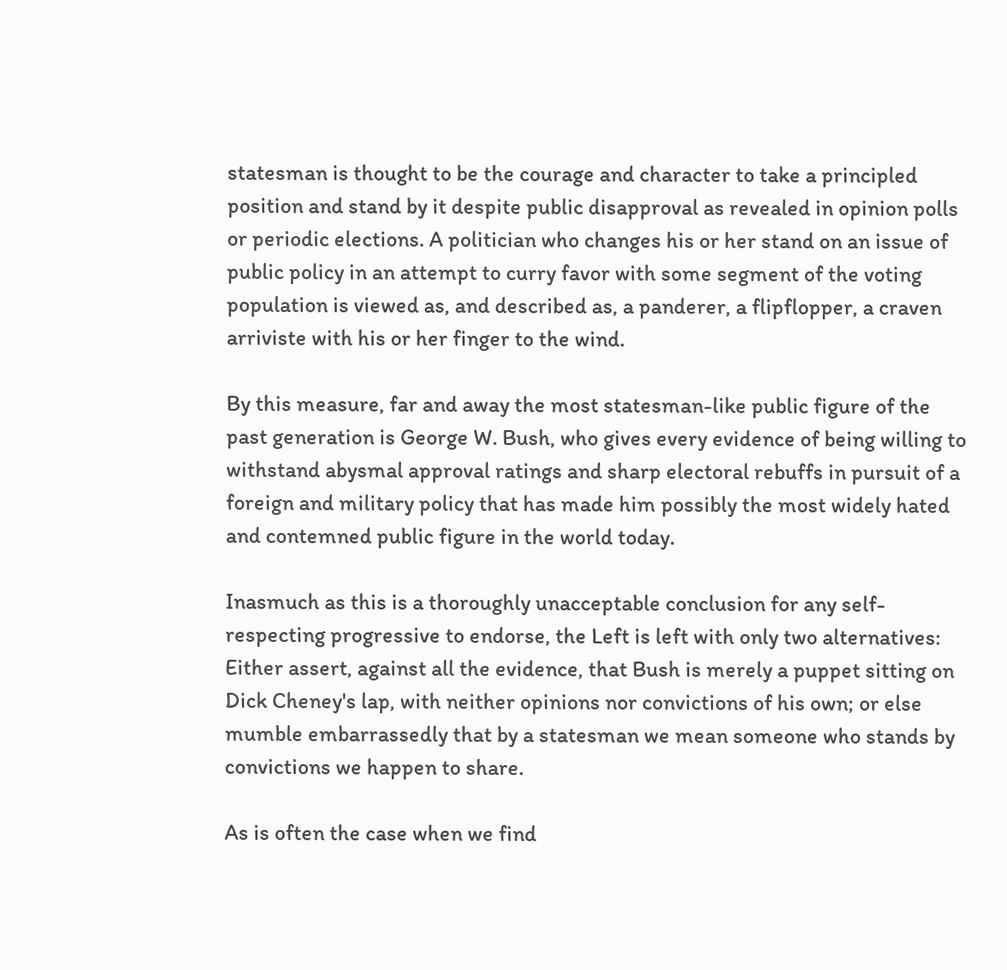statesman is thought to be the courage and character to take a principled position and stand by it despite public disapproval as revealed in opinion polls or periodic elections. A politician who changes his or her stand on an issue of public policy in an attempt to curry favor with some segment of the voting population is viewed as, and described as, a panderer, a flipflopper, a craven arriviste with his or her finger to the wind.

By this measure, far and away the most statesman-like public figure of the past generation is George W. Bush, who gives every evidence of being willing to withstand abysmal approval ratings and sharp electoral rebuffs in pursuit of a foreign and military policy that has made him possibly the most widely hated and contemned public figure in the world today.

Inasmuch as this is a thoroughly unacceptable conclusion for any self-respecting progressive to endorse, the Left is left with only two alternatives: Either assert, against all the evidence, that Bush is merely a puppet sitting on Dick Cheney's lap, with neither opinions nor convictions of his own; or else mumble embarrassedly that by a statesman we mean someone who stands by convictions we happen to share.

As is often the case when we find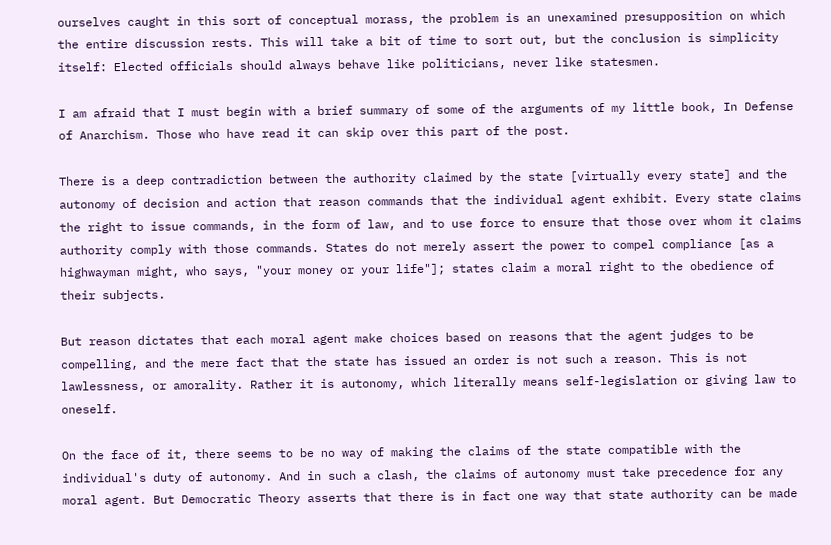ourselves caught in this sort of conceptual morass, the problem is an unexamined presupposition on which the entire discussion rests. This will take a bit of time to sort out, but the conclusion is simplicity itself: Elected officials should always behave like politicians, never like statesmen.

I am afraid that I must begin with a brief summary of some of the arguments of my little book, In Defense of Anarchism. Those who have read it can skip over this part of the post.

There is a deep contradiction between the authority claimed by the state [virtually every state] and the autonomy of decision and action that reason commands that the individual agent exhibit. Every state claims the right to issue commands, in the form of law, and to use force to ensure that those over whom it claims authority comply with those commands. States do not merely assert the power to compel compliance [as a highwayman might, who says, "your money or your life"]; states claim a moral right to the obedience of their subjects.

But reason dictates that each moral agent make choices based on reasons that the agent judges to be compelling, and the mere fact that the state has issued an order is not such a reason. This is not lawlessness, or amorality. Rather it is autonomy, which literally means self-legislation or giving law to oneself.

On the face of it, there seems to be no way of making the claims of the state compatible with the individual's duty of autonomy. And in such a clash, the claims of autonomy must take precedence for any moral agent. But Democratic Theory asserts that there is in fact one way that state authority can be made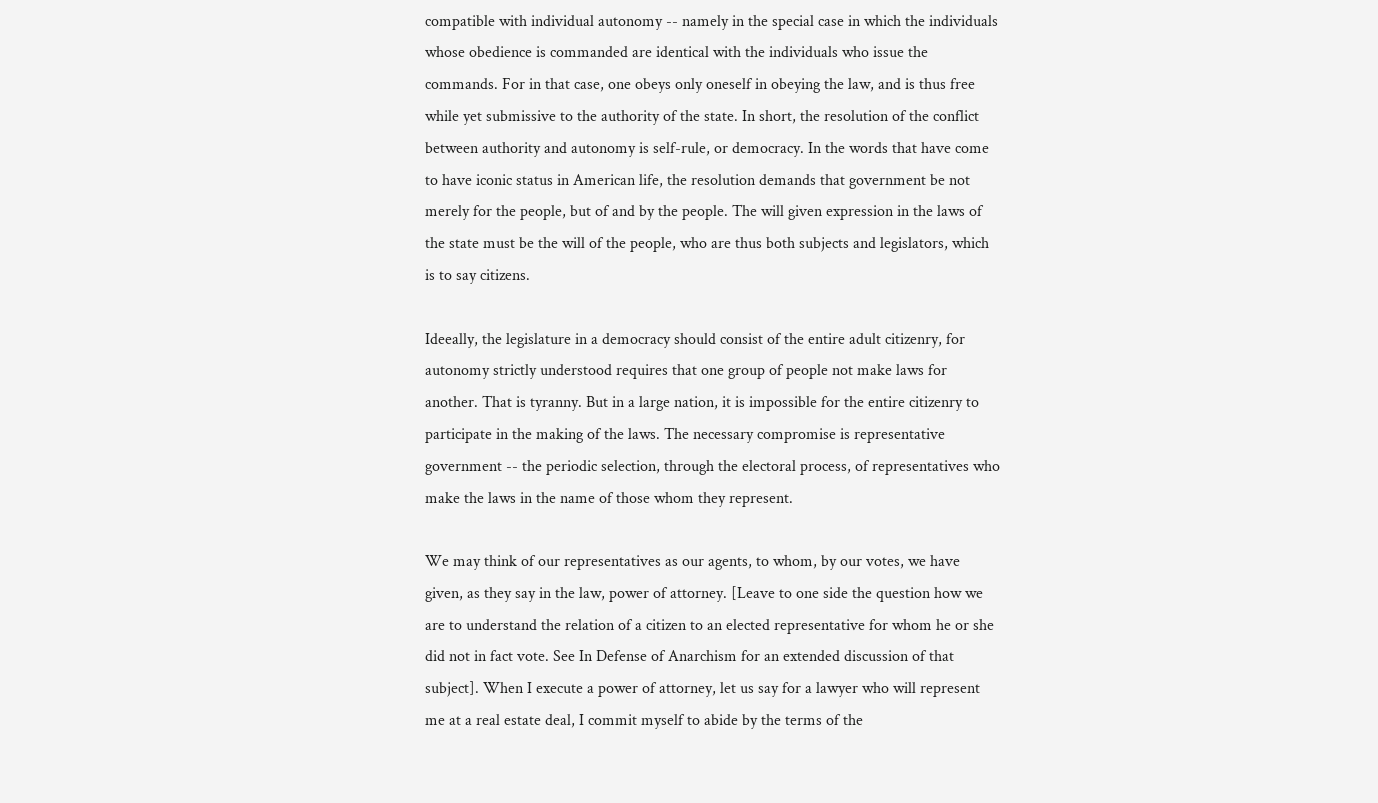compatible with individual autonomy -- namely in the special case in which the individuals whose obedience is commanded are identical with the individuals who issue the commands. For in that case, one obeys only oneself in obeying the law, and is thus free while yet submissive to the authority of the state. In short, the resolution of the conflict between authority and autonomy is self-rule, or democracy. In the words that have come to have iconic status in American life, the resolution demands that government be not merely for the people, but of and by the people. The will given expression in the laws of the state must be the will of the people, who are thus both subjects and legislators, which is to say citizens.

Ideeally, the legislature in a democracy should consist of the entire adult citizenry, for autonomy strictly understood requires that one group of people not make laws for another. That is tyranny. But in a large nation, it is impossible for the entire citizenry to participate in the making of the laws. The necessary compromise is representative government -- the periodic selection, through the electoral process, of representatives who make the laws in the name of those whom they represent.

We may think of our representatives as our agents, to whom, by our votes, we have given, as they say in the law, power of attorney. [Leave to one side the question how we are to understand the relation of a citizen to an elected representative for whom he or she did not in fact vote. See In Defense of Anarchism for an extended discussion of that subject]. When I execute a power of attorney, let us say for a lawyer who will represent me at a real estate deal, I commit myself to abide by the terms of the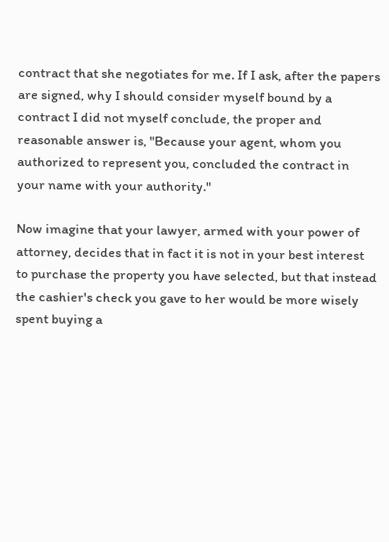contract that she negotiates for me. If I ask, after the papers are signed, why I should consider myself bound by a contract I did not myself conclude, the proper and reasonable answer is, "Because your agent, whom you authorized to represent you, concluded the contract in your name with your authority."

Now imagine that your lawyer, armed with your power of attorney, decides that in fact it is not in your best interest to purchase the property you have selected, but that instead the cashier's check you gave to her would be more wisely spent buying a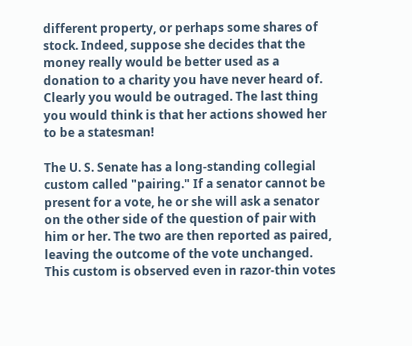different property, or perhaps some shares of stock. Indeed, suppose she decides that the money really would be better used as a donation to a charity you have never heard of. Clearly you would be outraged. The last thing you would think is that her actions showed her to be a statesman!

The U. S. Senate has a long-standing collegial custom called "pairing." If a senator cannot be present for a vote, he or she will ask a senator on the other side of the question of pair with him or her. The two are then reported as paired, leaving the outcome of the vote unchanged. This custom is observed even in razor-thin votes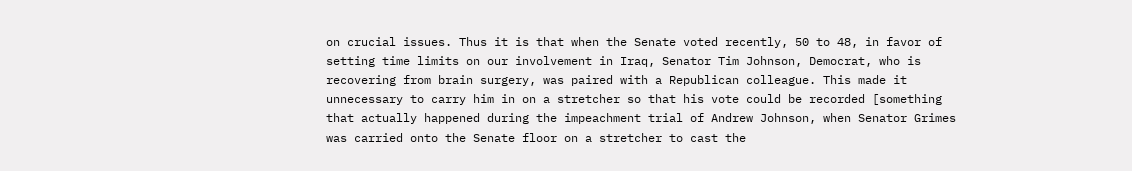on crucial issues. Thus it is that when the Senate voted recently, 50 to 48, in favor of setting time limits on our involvement in Iraq, Senator Tim Johnson, Democrat, who is recovering from brain surgery, was paired with a Republican colleague. This made it unnecessary to carry him in on a stretcher so that his vote could be recorded [something that actually happened during the impeachment trial of Andrew Johnson, when Senator Grimes was carried onto the Senate floor on a stretcher to cast the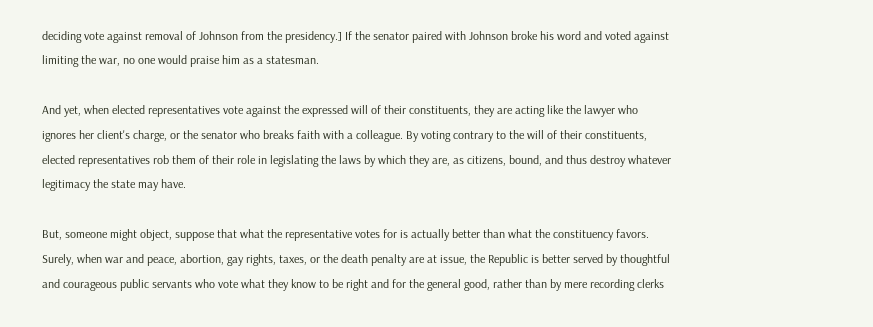deciding vote against removal of Johnson from the presidency.] If the senator paired with Johnson broke his word and voted against limiting the war, no one would praise him as a statesman.

And yet, when elected representatives vote against the expressed will of their constituents, they are acting like the lawyer who ignores her client's charge, or the senator who breaks faith with a colleague. By voting contrary to the will of their constituents, elected representatives rob them of their role in legislating the laws by which they are, as citizens, bound, and thus destroy whatever legitimacy the state may have.

But, someone might object, suppose that what the representative votes for is actually better than what the constituency favors. Surely, when war and peace, abortion, gay rights, taxes, or the death penalty are at issue, the Republic is better served by thoughtful and courageous public servants who vote what they know to be right and for the general good, rather than by mere recording clerks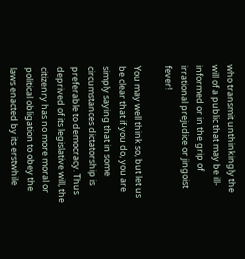who transmit unthinkingly the will of a public that may be ill-informed or in the grip of irrational prejudice or jingoist fever!

You may well think so, but let us be clear that if you do, you are simply saying that in some circumstances dictatorship is preferable to democracy. Thus deprived of its legislative will, the citizenry has no more moral or political obligation to obey the laws enacted by its erstwhile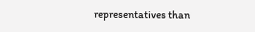representatives than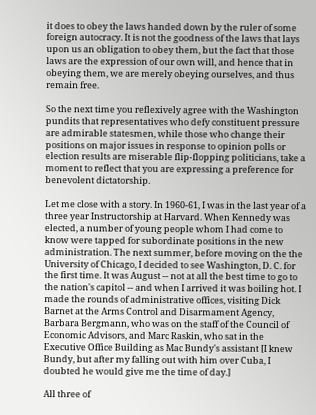it does to obey the laws handed down by the ruler of some foreign autocracy. It is not the goodness of the laws that lays upon us an obligation to obey them, but the fact that those laws are the expression of our own will, and hence that in obeying them, we are merely obeying ourselves, and thus remain free.

So the next time you reflexively agree with the Washington pundits that representatives who defy constituent pressure are admirable statesmen, while those who change their positions on major issues in response to opinion polls or election results are miserable flip-flopping politicians, take a moment to reflect that you are expressing a preference for benevolent dictatorship.

Let me close with a story. In 1960-61, I was in the last year of a three year Instructorship at Harvard. When Kennedy was elected, a number of young people whom I had come to know were tapped for subordinate positions in the new administration. The next summer, before moving on the the University of Chicago, I decided to see Washington, D. C. for the first time. It was August -- not at all the best time to go to the nation's capitol -- and when I arrived it was boiling hot. I made the rounds of administrative offices, visiting Dick Barnet at the Arms Control and Disarmament Agency, Barbara Bergmann, who was on the staff of the Council of Economic Advisors, and Marc Raskin, who sat in the Executive Office Building as Mac Bundy's assistant [I knew Bundy, but after my falling out with him over Cuba, I doubted he would give me the time of day.]

All three of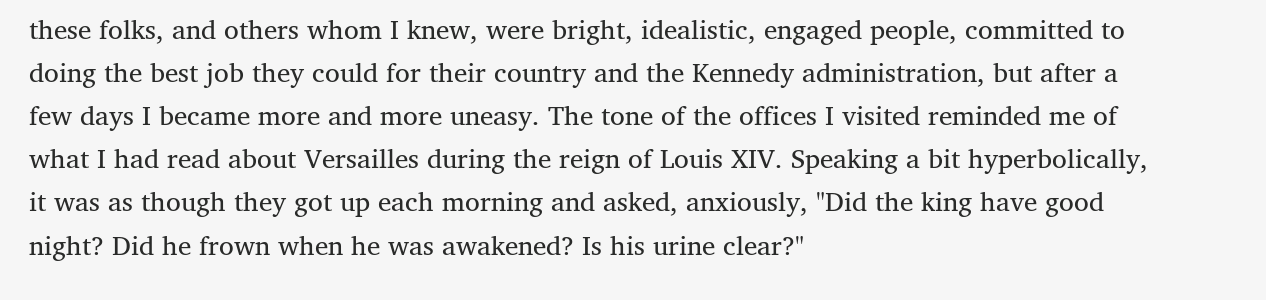these folks, and others whom I knew, were bright, idealistic, engaged people, committed to doing the best job they could for their country and the Kennedy administration, but after a few days I became more and more uneasy. The tone of the offices I visited reminded me of what I had read about Versailles during the reign of Louis XIV. Speaking a bit hyperbolically, it was as though they got up each morning and asked, anxiously, "Did the king have good night? Did he frown when he was awakened? Is his urine clear?"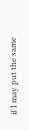if I may put the same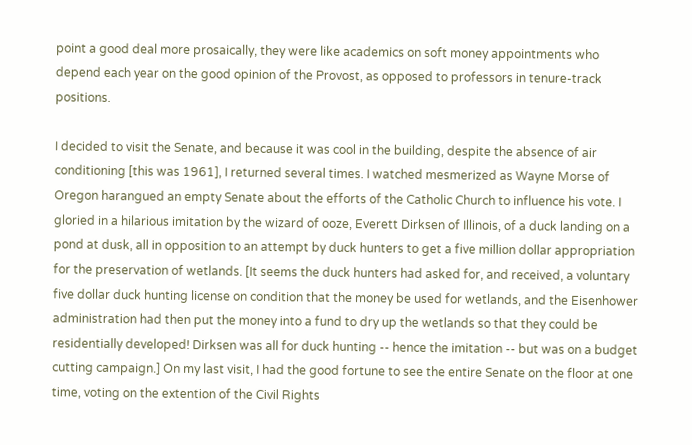point a good deal more prosaically, they were like academics on soft money appointments who depend each year on the good opinion of the Provost, as opposed to professors in tenure-track positions.

I decided to visit the Senate, and because it was cool in the building, despite the absence of air conditioning [this was 1961], I returned several times. I watched mesmerized as Wayne Morse of Oregon harangued an empty Senate about the efforts of the Catholic Church to influence his vote. I gloried in a hilarious imitation by the wizard of ooze, Everett Dirksen of Illinois, of a duck landing on a pond at dusk, all in opposition to an attempt by duck hunters to get a five million dollar appropriation for the preservation of wetlands. [It seems the duck hunters had asked for, and received, a voluntary five dollar duck hunting license on condition that the money be used for wetlands, and the Eisenhower administration had then put the money into a fund to dry up the wetlands so that they could be residentially developed! Dirksen was all for duck hunting -- hence the imitation -- but was on a budget cutting campaign.] On my last visit, I had the good fortune to see the entire Senate on the floor at one time, voting on the extention of the Civil Rights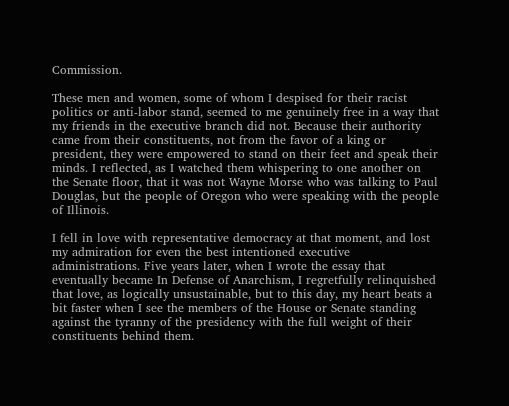Commission.

These men and women, some of whom I despised for their racist politics or anti-labor stand, seemed to me genuinely free in a way that my friends in the executive branch did not. Because their authority came from their constituents, not from the favor of a king or president, they were empowered to stand on their feet and speak their minds. I reflected, as I watched them whispering to one another on the Senate floor, that it was not Wayne Morse who was talking to Paul Douglas, but the people of Oregon who were speaking with the people of Illinois.

I fell in love with representative democracy at that moment, and lost my admiration for even the best intentioned executive administrations. Five years later, when I wrote the essay that eventually became In Defense of Anarchism, I regretfully relinquished that love, as logically unsustainable, but to this day, my heart beats a bit faster when I see the members of the House or Senate standing against the tyranny of the presidency with the full weight of their constituents behind them.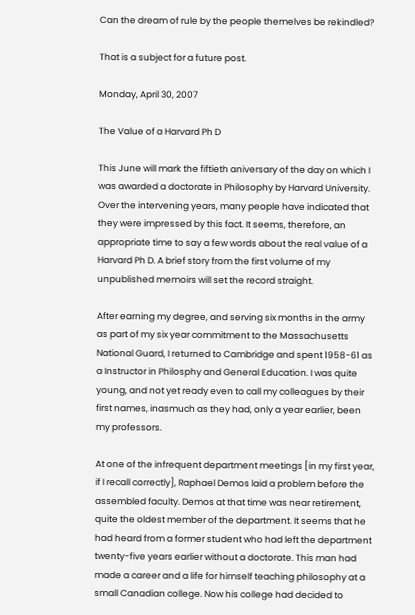Can the dream of rule by the people themelves be rekindled?

That is a subject for a future post.

Monday, April 30, 2007

The Value of a Harvard Ph D

This June will mark the fiftieth aniversary of the day on which I was awarded a doctorate in Philosophy by Harvard University. Over the intervening years, many people have indicated that they were impressed by this fact. It seems, therefore, an appropriate time to say a few words about the real value of a Harvard Ph D. A brief story from the first volume of my unpublished memoirs will set the record straight.

After earning my degree, and serving six months in the army as part of my six year commitment to the Massachusetts National Guard, I returned to Cambridge and spent 1958-61 as a Instructor in Philosphy and General Education. I was quite young, and not yet ready even to call my colleagues by their first names, inasmuch as they had, only a year earlier, been my professors.

At one of the infrequent department meetings [in my first year, if I recall correctly], Raphael Demos laid a problem before the assembled faculty. Demos at that time was near retirement, quite the oldest member of the department. It seems that he had heard from a former student who had left the department twenty-five years earlier without a doctorate. This man had made a career and a life for himself teaching philosophy at a small Canadian college. Now his college had decided to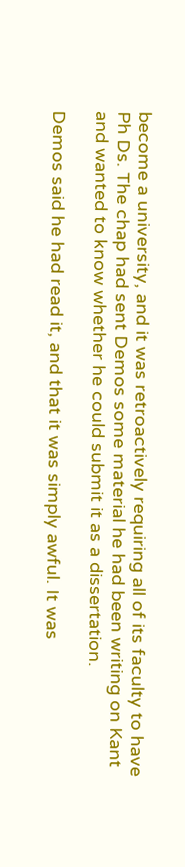become a university, and it was retroactively requiring all of its faculty to have Ph Ds. The chap had sent Demos some material he had been writing on Kant and wanted to know whether he could submit it as a dissertation.

Demos said he had read it, and that it was simply awful. It was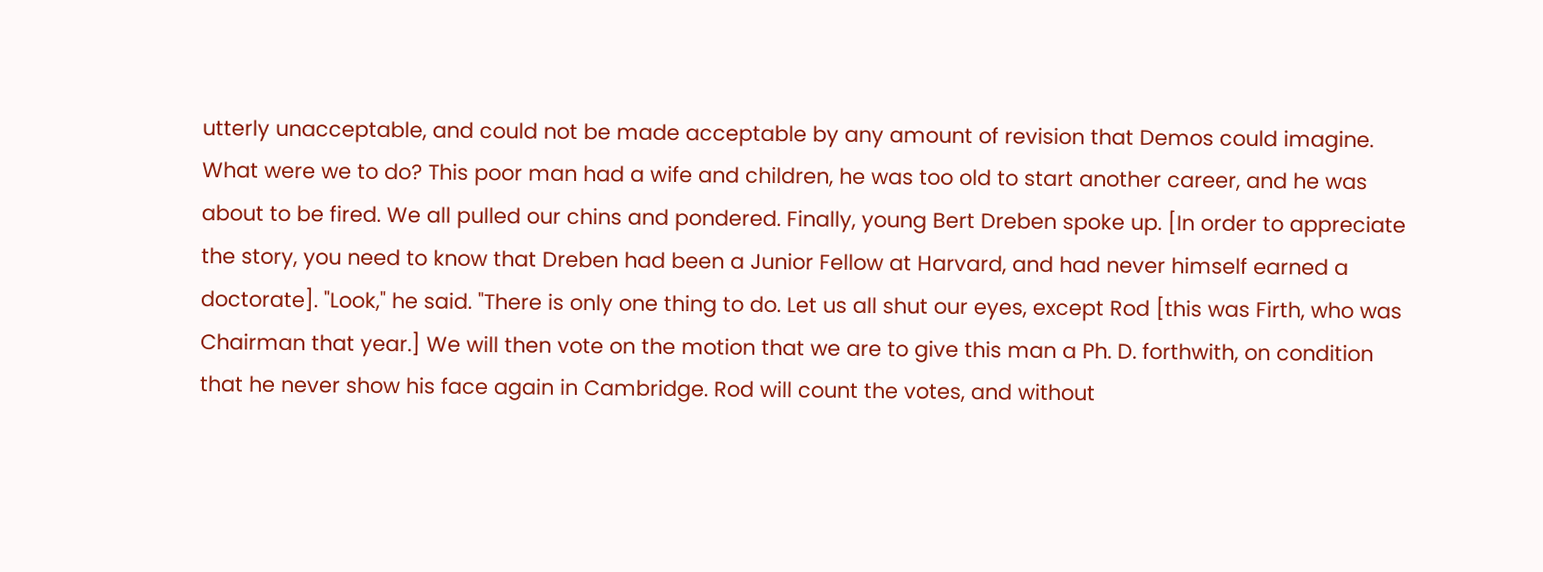utterly unacceptable, and could not be made acceptable by any amount of revision that Demos could imagine. What were we to do? This poor man had a wife and children, he was too old to start another career, and he was about to be fired. We all pulled our chins and pondered. Finally, young Bert Dreben spoke up. [In order to appreciate the story, you need to know that Dreben had been a Junior Fellow at Harvard, and had never himself earned a doctorate]. "Look," he said. "There is only one thing to do. Let us all shut our eyes, except Rod [this was Firth, who was Chairman that year.] We will then vote on the motion that we are to give this man a Ph. D. forthwith, on condition that he never show his face again in Cambridge. Rod will count the votes, and without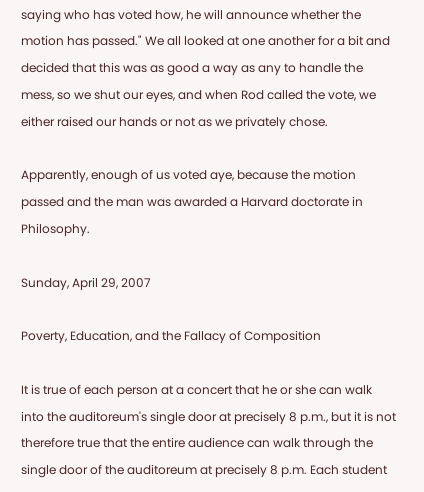saying who has voted how, he will announce whether the motion has passed." We all looked at one another for a bit and decided that this was as good a way as any to handle the mess, so we shut our eyes, and when Rod called the vote, we either raised our hands or not as we privately chose.

Apparently, enough of us voted aye, because the motion passed and the man was awarded a Harvard doctorate in Philosophy.

Sunday, April 29, 2007

Poverty, Education, and the Fallacy of Composition

It is true of each person at a concert that he or she can walk into the auditoreum's single door at precisely 8 p.m., but it is not therefore true that the entire audience can walk through the single door of the auditoreum at precisely 8 p.m. Each student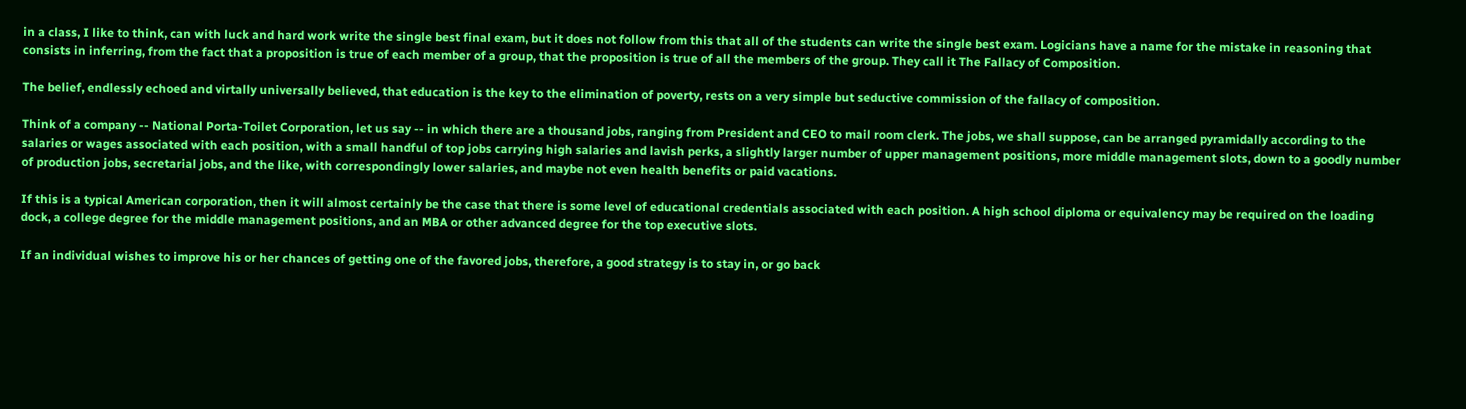in a class, I like to think, can with luck and hard work write the single best final exam, but it does not follow from this that all of the students can write the single best exam. Logicians have a name for the mistake in reasoning that consists in inferring, from the fact that a proposition is true of each member of a group, that the proposition is true of all the members of the group. They call it The Fallacy of Composition.

The belief, endlessly echoed and virtally universally believed, that education is the key to the elimination of poverty, rests on a very simple but seductive commission of the fallacy of composition.

Think of a company -- National Porta-Toilet Corporation, let us say -- in which there are a thousand jobs, ranging from President and CEO to mail room clerk. The jobs, we shall suppose, can be arranged pyramidally according to the salaries or wages associated with each position, with a small handful of top jobs carrying high salaries and lavish perks, a slightly larger number of upper management positions, more middle management slots, down to a goodly number of production jobs, secretarial jobs, and the like, with correspondingly lower salaries, and maybe not even health benefits or paid vacations.

If this is a typical American corporation, then it will almost certainly be the case that there is some level of educational credentials associated with each position. A high school diploma or equivalency may be required on the loading dock, a college degree for the middle management positions, and an MBA or other advanced degree for the top executive slots.

If an individual wishes to improve his or her chances of getting one of the favored jobs, therefore, a good strategy is to stay in, or go back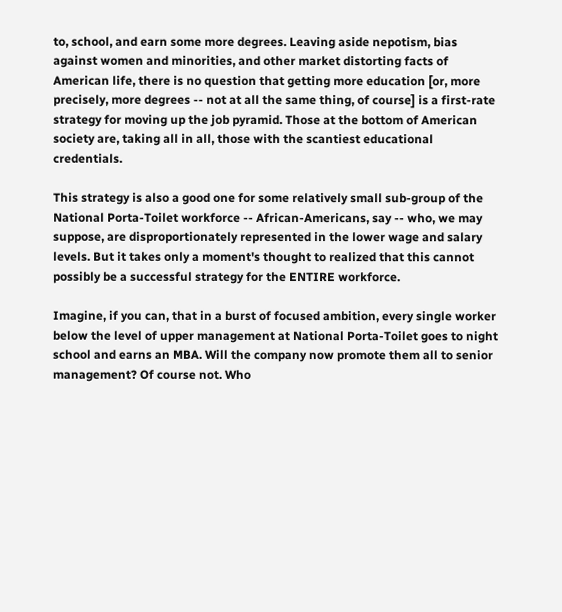to, school, and earn some more degrees. Leaving aside nepotism, bias against women and minorities, and other market distorting facts of American life, there is no question that getting more education [or, more precisely, more degrees -- not at all the same thing, of course] is a first-rate strategy for moving up the job pyramid. Those at the bottom of American society are, taking all in all, those with the scantiest educational credentials.

This strategy is also a good one for some relatively small sub-group of the National Porta-Toilet workforce -- African-Americans, say -- who, we may suppose, are disproportionately represented in the lower wage and salary levels. But it takes only a moment's thought to realized that this cannot possibly be a successful strategy for the ENTIRE workforce.

Imagine, if you can, that in a burst of focused ambition, every single worker below the level of upper management at National Porta-Toilet goes to night school and earns an MBA. Will the company now promote them all to senior management? Of course not. Who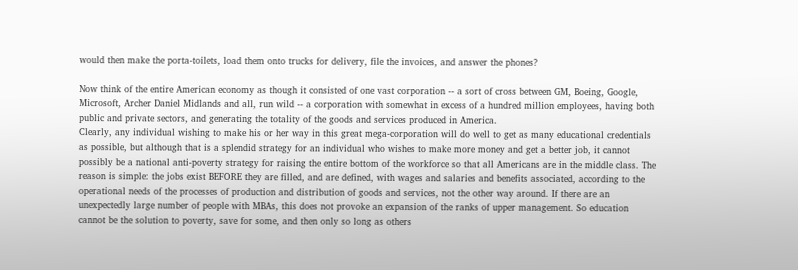would then make the porta-toilets, load them onto trucks for delivery, file the invoices, and answer the phones?

Now think of the entire American economy as though it consisted of one vast corporation -- a sort of cross between GM, Boeing, Google, Microsoft, Archer Daniel Midlands and all, run wild -- a corporation with somewhat in excess of a hundred million employees, having both public and private sectors, and generating the totality of the goods and services produced in America.
Clearly, any individual wishing to make his or her way in this great mega-corporation will do well to get as many educational credentials as possible, but although that is a splendid strategy for an individual who wishes to make more money and get a better job, it cannot possibly be a national anti-poverty strategy for raising the entire bottom of the workforce so that all Americans are in the middle class. The reason is simple: the jobs exist BEFORE they are filled, and are defined, with wages and salaries and benefits associated, according to the operational needs of the processes of production and distribution of goods and services, not the other way around. If there are an unexpectedly large number of people with MBAs, this does not provoke an expansion of the ranks of upper management. So education cannot be the solution to poverty, save for some, and then only so long as others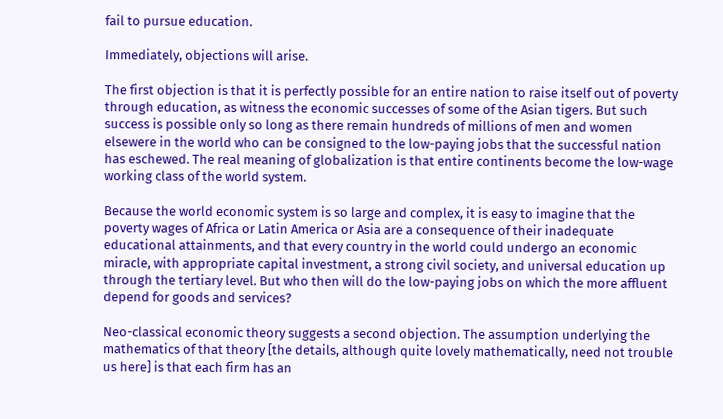fail to pursue education.

Immediately, objections will arise.

The first objection is that it is perfectly possible for an entire nation to raise itself out of poverty through education, as witness the economic successes of some of the Asian tigers. But such success is possible only so long as there remain hundreds of millions of men and women elsewere in the world who can be consigned to the low-paying jobs that the successful nation has eschewed. The real meaning of globalization is that entire continents become the low-wage working class of the world system.

Because the world economic system is so large and complex, it is easy to imagine that the poverty wages of Africa or Latin America or Asia are a consequence of their inadequate educational attainments, and that every country in the world could undergo an economic miracle, with appropriate capital investment, a strong civil society, and universal education up through the tertiary level. But who then will do the low-paying jobs on which the more affluent depend for goods and services?

Neo-classical economic theory suggests a second objection. The assumption underlying the mathematics of that theory [the details, although quite lovely mathematically, need not trouble us here] is that each firm has an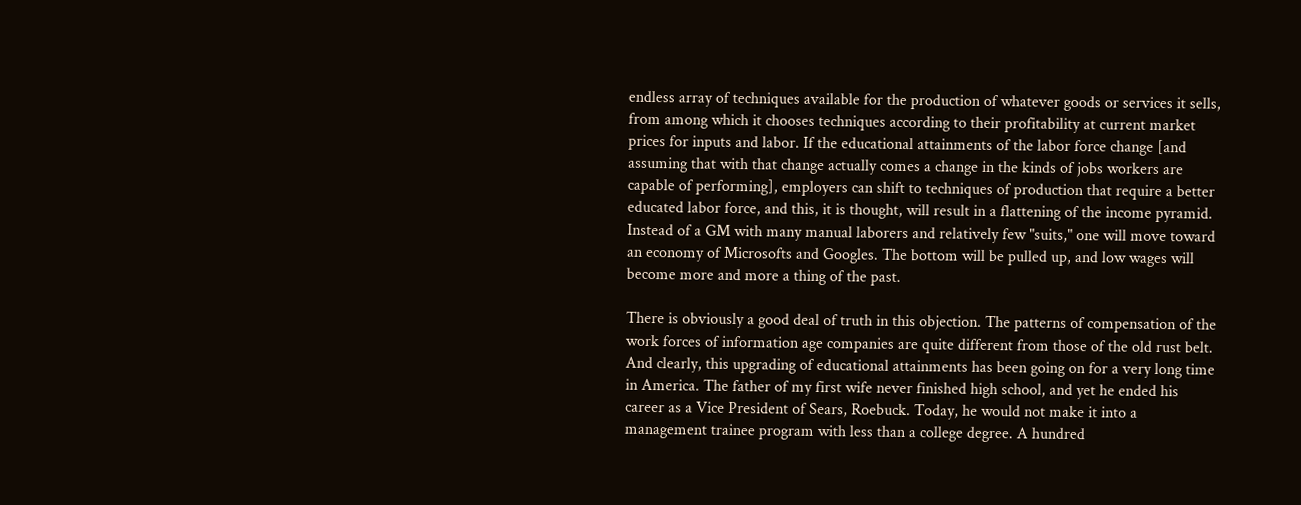endless array of techniques available for the production of whatever goods or services it sells, from among which it chooses techniques according to their profitability at current market prices for inputs and labor. If the educational attainments of the labor force change [and assuming that with that change actually comes a change in the kinds of jobs workers are capable of performing], employers can shift to techniques of production that require a better educated labor force, and this, it is thought, will result in a flattening of the income pyramid. Instead of a GM with many manual laborers and relatively few "suits," one will move toward an economy of Microsofts and Googles. The bottom will be pulled up, and low wages will become more and more a thing of the past.

There is obviously a good deal of truth in this objection. The patterns of compensation of the work forces of information age companies are quite different from those of the old rust belt. And clearly, this upgrading of educational attainments has been going on for a very long time in America. The father of my first wife never finished high school, and yet he ended his career as a Vice President of Sears, Roebuck. Today, he would not make it into a management trainee program with less than a college degree. A hundred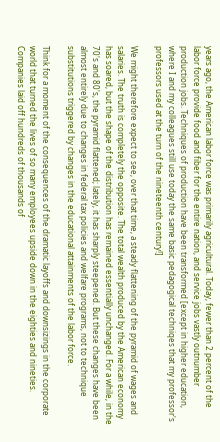years ago, the American labor force was primarily agricultural. Today, fewer than 2 percent of the labor force provide food and fiber for the entire nation, and service jobs vastly outnumber production jobs. Techniques of production have been transformed [except in higher education, where I and my colleagues still use today the same basic pedagogical techniqes that my professor's professors used at the turn of the nineteenth century!]

We might therefore expect to see, over that time, a steady flattening of the pyramid of wages and salaries. The truth is completely the opposite. The total wealth produced by the American economy has soared, but the shape of the distribution has remained essentially unchanged. For a while, in the 70's and 80's, the pyramid flattened; lately, it has sharply steepened. But these changes have been almost entirely due to changes in federal tax policies and welfare programs, not to technique substitutions triggered by changes in the educational attainments of the labor force.

Think for a moment of the consequences of the dramatic layoffs and downsizings in the corporate world that turned the lives of so many employees upside down in the eighties and nineties. Companies laid off hundreds of thousands of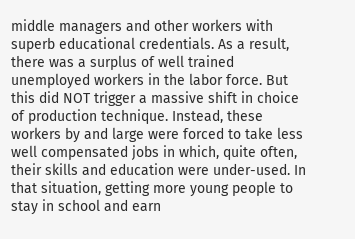middle managers and other workers with superb educational credentials. As a result, there was a surplus of well trained unemployed workers in the labor force. But this did NOT trigger a massive shift in choice of production technique. Instead, these workers by and large were forced to take less well compensated jobs in which, quite often, their skills and education were under-used. In that situation, getting more young people to stay in school and earn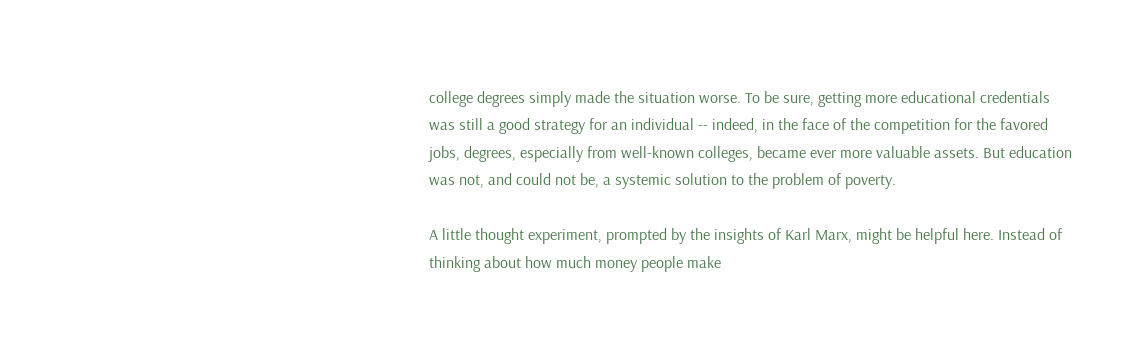college degrees simply made the situation worse. To be sure, getting more educational credentials was still a good strategy for an individual -- indeed, in the face of the competition for the favored jobs, degrees, especially from well-known colleges, became ever more valuable assets. But education was not, and could not be, a systemic solution to the problem of poverty.

A little thought experiment, prompted by the insights of Karl Marx, might be helpful here. Instead of thinking about how much money people make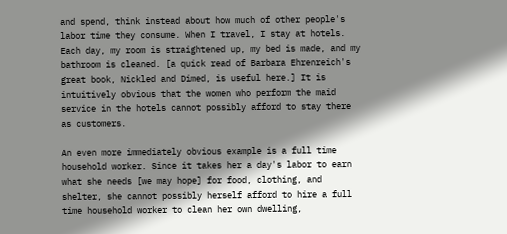and spend, think instead about how much of other people's labor time they consume. When I travel, I stay at hotels. Each day, my room is straightened up, my bed is made, and my bathroom is cleaned. [a quick read of Barbara Ehrenreich's great book, Nickled and Dimed, is useful here.] It is intuitively obvious that the women who perform the maid service in the hotels cannot possibly afford to stay there as customers.

An even more immediately obvious example is a full time household worker. Since it takes her a day's labor to earn what she needs [we may hope] for food, clothing, and shelter, she cannot possibly herself afford to hire a full time household worker to clean her own dwelling,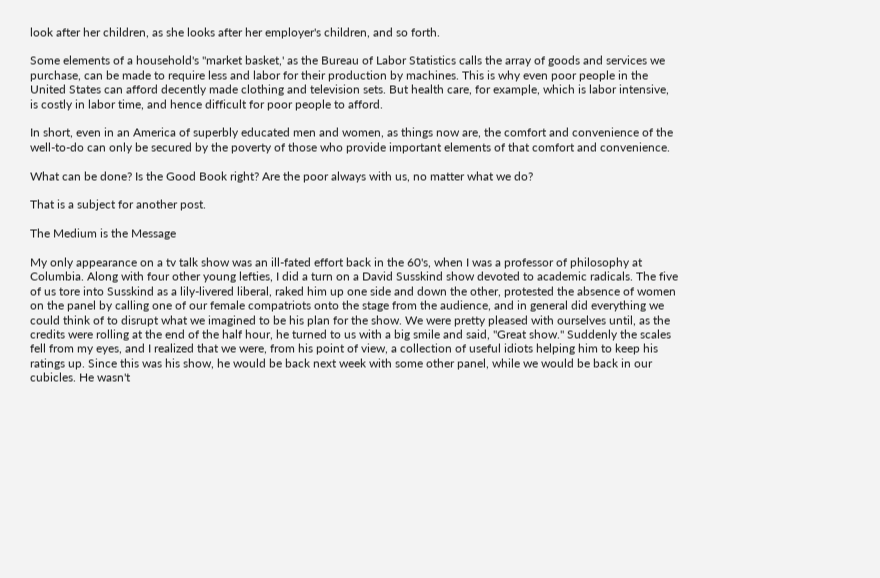look after her children, as she looks after her employer's children, and so forth.

Some elements of a household's "market basket,' as the Bureau of Labor Statistics calls the array of goods and services we purchase, can be made to require less and labor for their production by machines. This is why even poor people in the United States can afford decently made clothing and television sets. But health care, for example, which is labor intensive, is costly in labor time, and hence difficult for poor people to afford.

In short, even in an America of superbly educated men and women, as things now are, the comfort and convenience of the well-to-do can only be secured by the poverty of those who provide important elements of that comfort and convenience.

What can be done? Is the Good Book right? Are the poor always with us, no matter what we do?

That is a subject for another post.

The Medium is the Message

My only appearance on a tv talk show was an ill-fated effort back in the 60's, when I was a professor of philosophy at Columbia. Along with four other young lefties, I did a turn on a David Susskind show devoted to academic radicals. The five of us tore into Susskind as a lily-livered liberal, raked him up one side and down the other, protested the absence of women on the panel by calling one of our female compatriots onto the stage from the audience, and in general did everything we could think of to disrupt what we imagined to be his plan for the show. We were pretty pleased with ourselves until, as the credits were rolling at the end of the half hour, he turned to us with a big smile and said, "Great show." Suddenly the scales fell from my eyes, and I realized that we were, from his point of view, a collection of useful idiots helping him to keep his ratings up. Since this was his show, he would be back next week with some other panel, while we would be back in our cubicles. He wasn't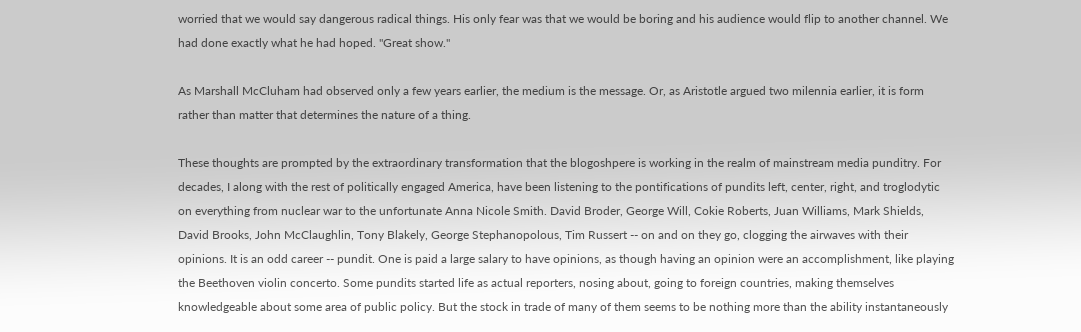worried that we would say dangerous radical things. His only fear was that we would be boring and his audience would flip to another channel. We had done exactly what he had hoped. "Great show."

As Marshall McCluham had observed only a few years earlier, the medium is the message. Or, as Aristotle argued two milennia earlier, it is form rather than matter that determines the nature of a thing.

These thoughts are prompted by the extraordinary transformation that the blogoshpere is working in the realm of mainstream media punditry. For decades, I along with the rest of politically engaged America, have been listening to the pontifications of pundits left, center, right, and troglodytic on everything from nuclear war to the unfortunate Anna Nicole Smith. David Broder, George Will, Cokie Roberts, Juan Williams, Mark Shields, David Brooks, John McClaughlin, Tony Blakely, George Stephanopolous, Tim Russert -- on and on they go, clogging the airwaves with their opinions. It is an odd career -- pundit. One is paid a large salary to have opinions, as though having an opinion were an accomplishment, like playing the Beethoven violin concerto. Some pundits started life as actual reporters, nosing about, going to foreign countries, making themselves knowledgeable about some area of public policy. But the stock in trade of many of them seems to be nothing more than the ability instantaneously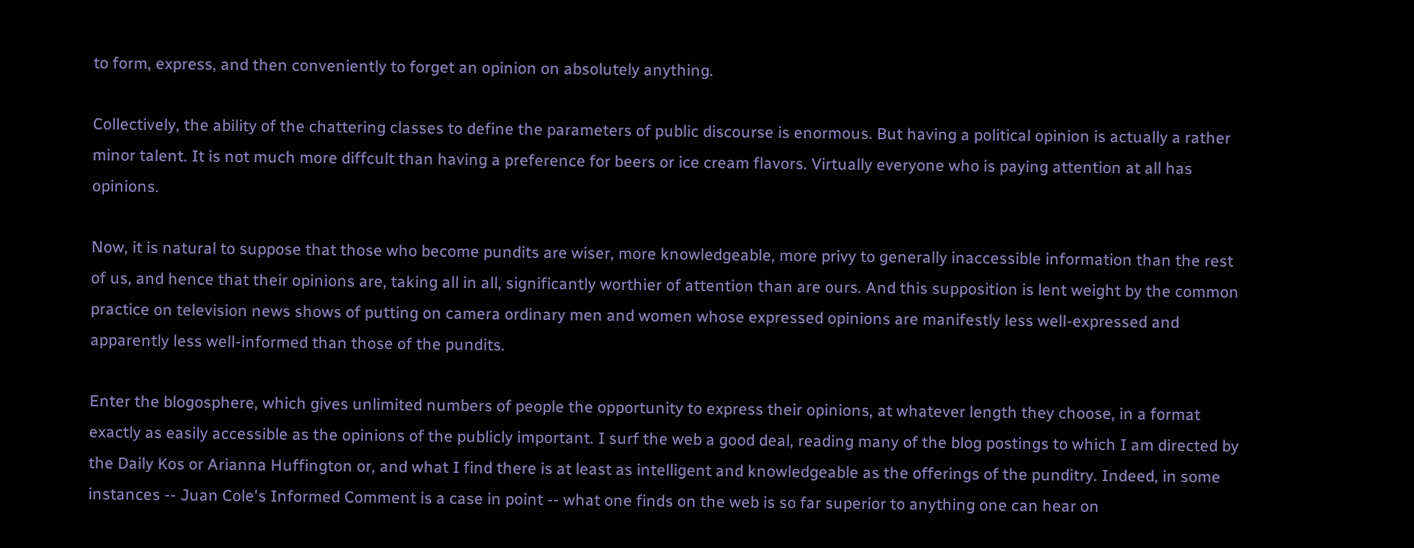to form, express, and then conveniently to forget an opinion on absolutely anything.

Collectively, the ability of the chattering classes to define the parameters of public discourse is enormous. But having a political opinion is actually a rather minor talent. It is not much more diffcult than having a preference for beers or ice cream flavors. Virtually everyone who is paying attention at all has opinions.

Now, it is natural to suppose that those who become pundits are wiser, more knowledgeable, more privy to generally inaccessible information than the rest of us, and hence that their opinions are, taking all in all, significantly worthier of attention than are ours. And this supposition is lent weight by the common practice on television news shows of putting on camera ordinary men and women whose expressed opinions are manifestly less well-expressed and apparently less well-informed than those of the pundits.

Enter the blogosphere, which gives unlimited numbers of people the opportunity to express their opinions, at whatever length they choose, in a format exactly as easily accessible as the opinions of the publicly important. I surf the web a good deal, reading many of the blog postings to which I am directed by the Daily Kos or Arianna Huffington or, and what I find there is at least as intelligent and knowledgeable as the offerings of the punditry. Indeed, in some instances -- Juan Cole's Informed Comment is a case in point -- what one finds on the web is so far superior to anything one can hear on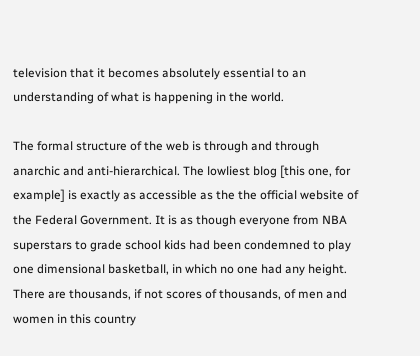television that it becomes absolutely essential to an understanding of what is happening in the world.

The formal structure of the web is through and through anarchic and anti-hierarchical. The lowliest blog [this one, for example] is exactly as accessible as the the official website of the Federal Government. It is as though everyone from NBA superstars to grade school kids had been condemned to play one dimensional basketball, in which no one had any height. There are thousands, if not scores of thousands, of men and women in this country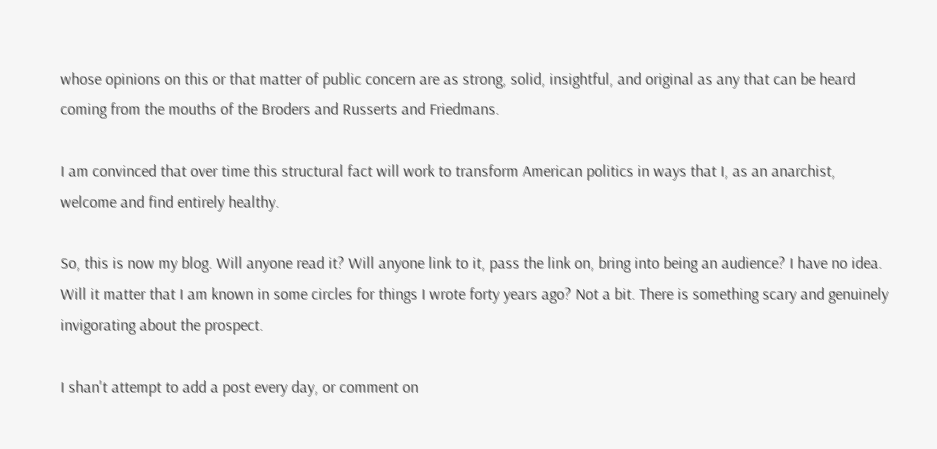whose opinions on this or that matter of public concern are as strong, solid, insightful, and original as any that can be heard coming from the mouths of the Broders and Russerts and Friedmans.

I am convinced that over time this structural fact will work to transform American politics in ways that I, as an anarchist, welcome and find entirely healthy.

So, this is now my blog. Will anyone read it? Will anyone link to it, pass the link on, bring into being an audience? I have no idea. Will it matter that I am known in some circles for things I wrote forty years ago? Not a bit. There is something scary and genuinely invigorating about the prospect.

I shan't attempt to add a post every day, or comment on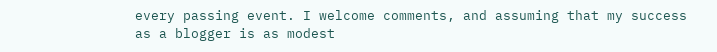every passing event. I welcome comments, and assuming that my success as a blogger is as modest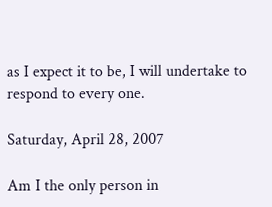as I expect it to be, I will undertake to respond to every one.

Saturday, April 28, 2007

Am I the only person in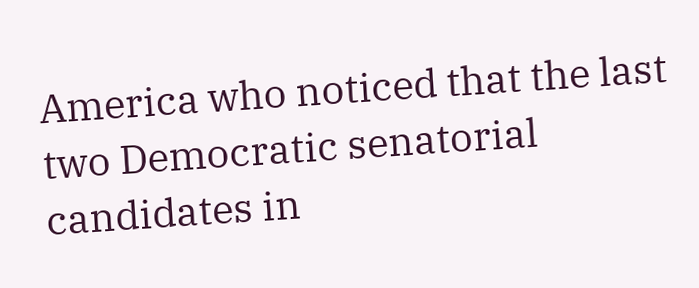America who noticed that the last two Democratic senatorial candidates in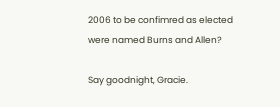2006 to be confimred as elected were named Burns and Allen?

Say goodnight, Gracie.